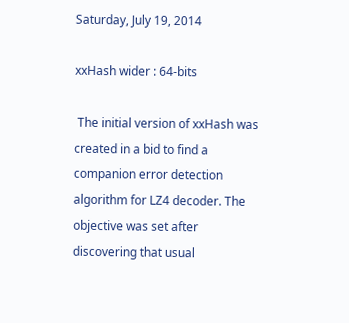Saturday, July 19, 2014

xxHash wider : 64-bits

 The initial version of xxHash was created in a bid to find a companion error detection algorithm for LZ4 decoder. The objective was set after discovering that usual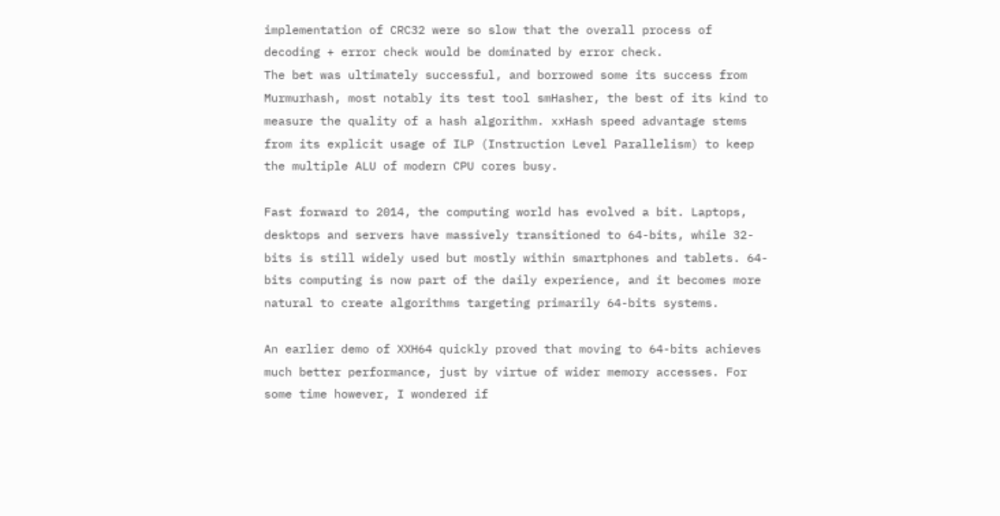implementation of CRC32 were so slow that the overall process of decoding + error check would be dominated by error check.
The bet was ultimately successful, and borrowed some its success from Murmurhash, most notably its test tool smHasher, the best of its kind to measure the quality of a hash algorithm. xxHash speed advantage stems from its explicit usage of ILP (Instruction Level Parallelism) to keep the multiple ALU of modern CPU cores busy.

Fast forward to 2014, the computing world has evolved a bit. Laptops, desktops and servers have massively transitioned to 64-bits, while 32-bits is still widely used but mostly within smartphones and tablets. 64-bits computing is now part of the daily experience, and it becomes more natural to create algorithms targeting primarily 64-bits systems.

An earlier demo of XXH64 quickly proved that moving to 64-bits achieves much better performance, just by virtue of wider memory accesses. For some time however, I wondered if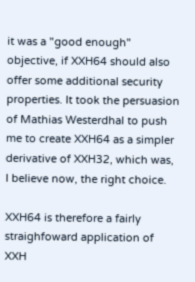it was a "good enough" objective, if XXH64 should also offer some additional security properties. It took the persuasion of Mathias Westerdhal to push me to create XXH64 as a simpler derivative of XXH32, which was, I believe now, the right choice.

XXH64 is therefore a fairly straighfoward application of XXH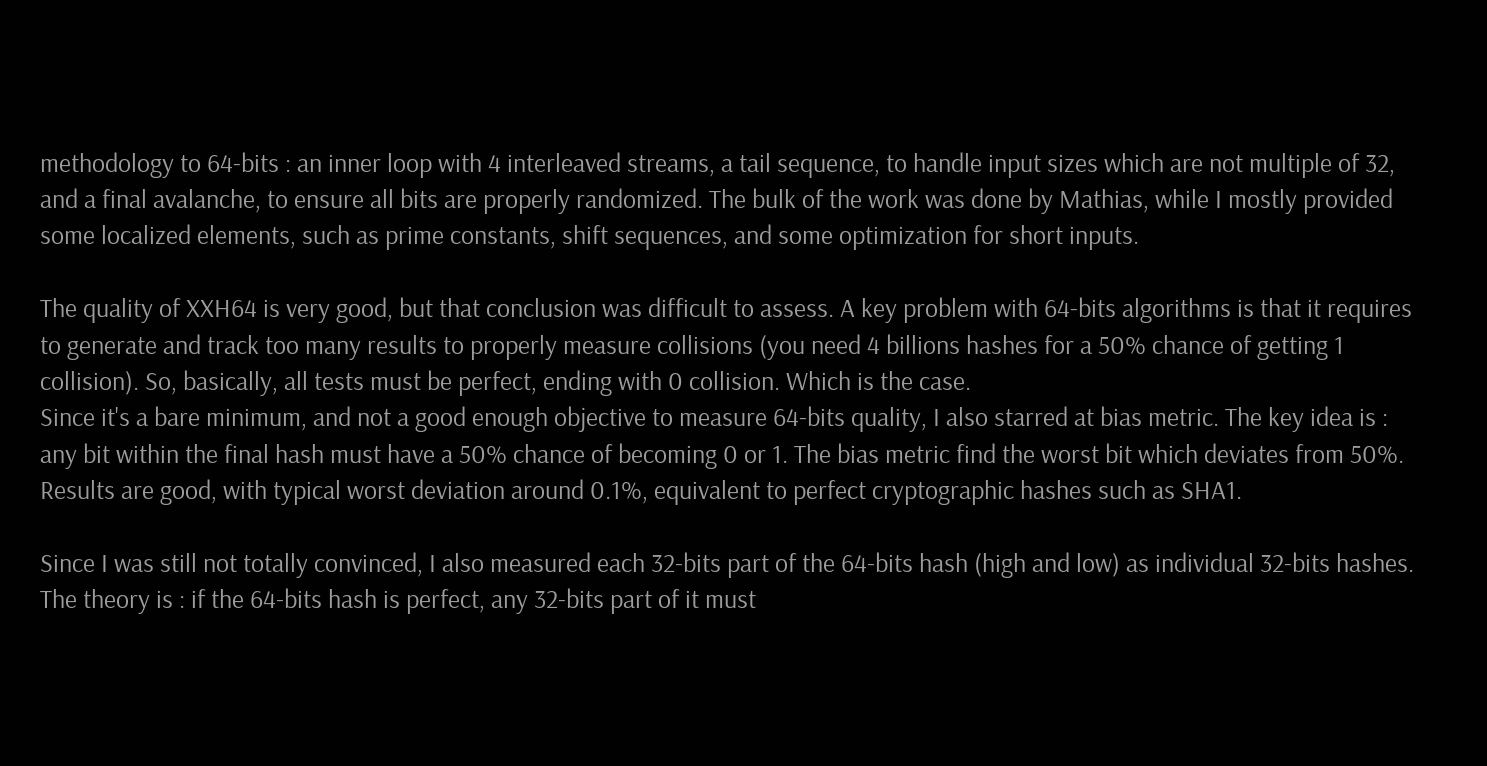methodology to 64-bits : an inner loop with 4 interleaved streams, a tail sequence, to handle input sizes which are not multiple of 32, and a final avalanche, to ensure all bits are properly randomized. The bulk of the work was done by Mathias, while I mostly provided some localized elements, such as prime constants, shift sequences, and some optimization for short inputs.

The quality of XXH64 is very good, but that conclusion was difficult to assess. A key problem with 64-bits algorithms is that it requires to generate and track too many results to properly measure collisions (you need 4 billions hashes for a 50% chance of getting 1 collision). So, basically, all tests must be perfect, ending with 0 collision. Which is the case.
Since it's a bare minimum, and not a good enough objective to measure 64-bits quality, I also starred at bias metric. The key idea is : any bit within the final hash must have a 50% chance of becoming 0 or 1. The bias metric find the worst bit which deviates from 50%. Results are good, with typical worst deviation around 0.1%, equivalent to perfect cryptographic hashes such as SHA1.

Since I was still not totally convinced, I also measured each 32-bits part of the 64-bits hash (high and low) as individual 32-bits hashes. The theory is : if the 64-bits hash is perfect, any 32-bits part of it must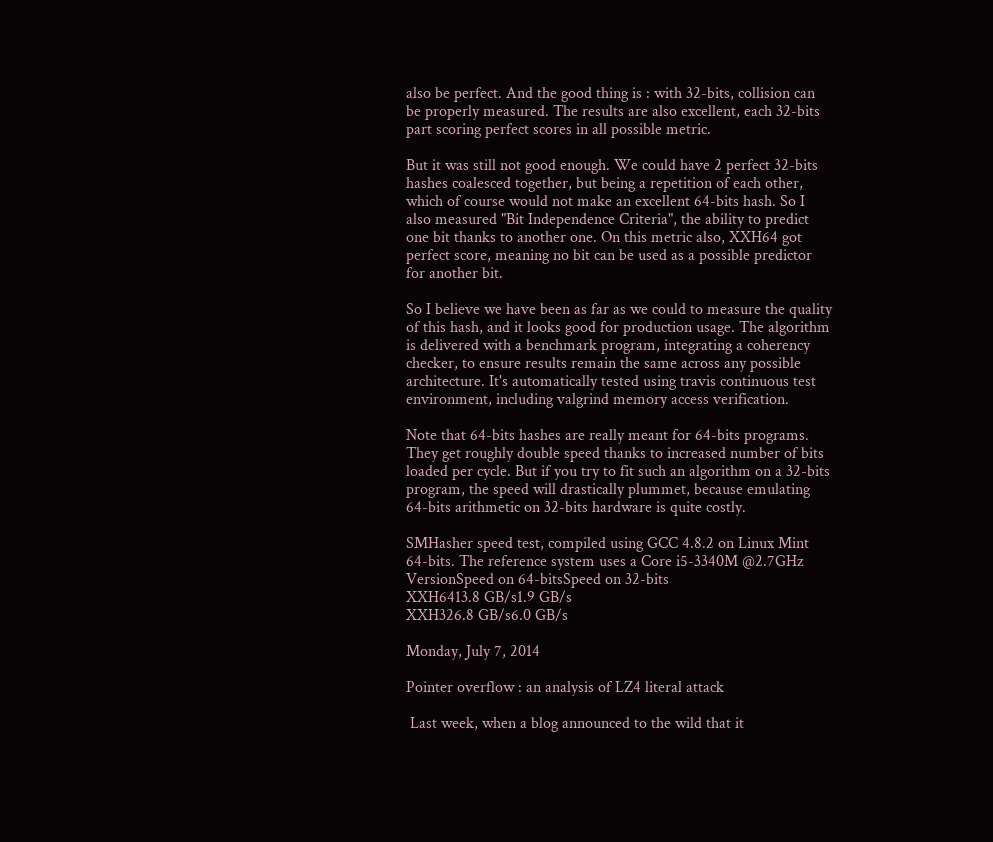also be perfect. And the good thing is : with 32-bits, collision can be properly measured. The results are also excellent, each 32-bits part scoring perfect scores in all possible metric.

But it was still not good enough. We could have 2 perfect 32-bits hashes coalesced together, but being a repetition of each other, which of course would not make an excellent 64-bits hash. So I also measured "Bit Independence Criteria", the ability to predict one bit thanks to another one. On this metric also, XXH64 got perfect score, meaning no bit can be used as a possible predictor for another bit.

So I believe we have been as far as we could to measure the quality of this hash, and it looks good for production usage. The algorithm is delivered with a benchmark program, integrating a coherency checker, to ensure results remain the same across any possible architecture. It's automatically tested using travis continuous test environment, including valgrind memory access verification.

Note that 64-bits hashes are really meant for 64-bits programs. They get roughly double speed thanks to increased number of bits loaded per cycle. But if you try to fit such an algorithm on a 32-bits program, the speed will drastically plummet, because emulating 64-bits arithmetic on 32-bits hardware is quite costly.

SMHasher speed test, compiled using GCC 4.8.2 on Linux Mint 64-bits. The reference system uses a Core i5-3340M @2.7GHz
VersionSpeed on 64-bitsSpeed on 32-bits
XXH6413.8 GB/s1.9 GB/s
XXH326.8 GB/s6.0 GB/s

Monday, July 7, 2014

Pointer overflow : an analysis of LZ4 literal attack

 Last week, when a blog announced to the wild that it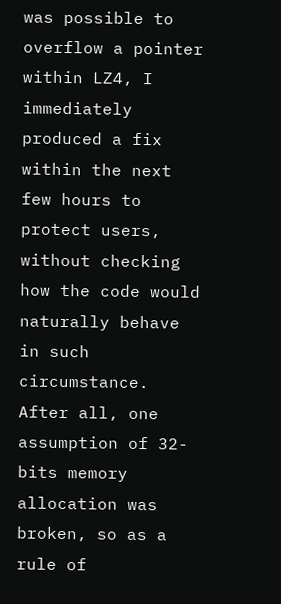was possible to overflow a pointer within LZ4, I immediately produced a fix within the next few hours to protect users, without checking how the code would naturally behave in such circumstance. After all, one assumption of 32-bits memory allocation was broken, so as a rule of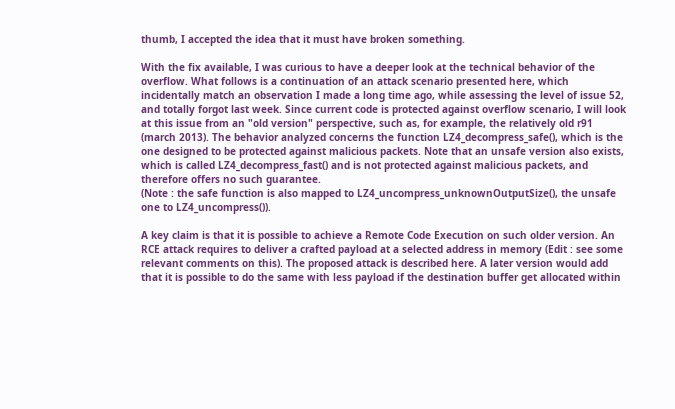thumb, I accepted the idea that it must have broken something.

With the fix available, I was curious to have a deeper look at the technical behavior of the overflow. What follows is a continuation of an attack scenario presented here, which incidentally match an observation I made a long time ago, while assessing the level of issue 52, and totally forgot last week. Since current code is protected against overflow scenario, I will look at this issue from an "old version" perspective, such as, for example, the relatively old r91 (march 2013). The behavior analyzed concerns the function LZ4_decompress_safe(), which is the one designed to be protected against malicious packets. Note that an unsafe version also exists, which is called LZ4_decompress_fast() and is not protected against malicious packets, and therefore offers no such guarantee.
(Note : the safe function is also mapped to LZ4_uncompress_unknownOutputSize(), the unsafe one to LZ4_uncompress()).

A key claim is that it is possible to achieve a Remote Code Execution on such older version. An RCE attack requires to deliver a crafted payload at a selected address in memory (Edit : see some relevant comments on this). The proposed attack is described here. A later version would add that it is possible to do the same with less payload if the destination buffer get allocated within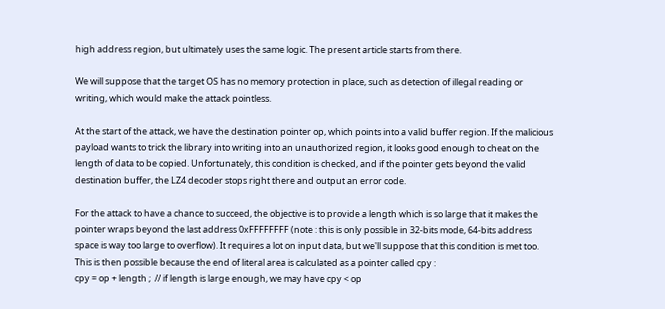high address region, but ultimately uses the same logic. The present article starts from there.

We will suppose that the target OS has no memory protection in place, such as detection of illegal reading or writing, which would make the attack pointless.

At the start of the attack, we have the destination pointer op, which points into a valid buffer region. If the malicious payload wants to trick the library into writing into an unauthorized region, it looks good enough to cheat on the length of data to be copied. Unfortunately, this condition is checked, and if the pointer gets beyond the valid destination buffer, the LZ4 decoder stops right there and output an error code.

For the attack to have a chance to succeed, the objective is to provide a length which is so large that it makes the pointer wraps beyond the last address 0xFFFFFFFF (note : this is only possible in 32-bits mode, 64-bits address space is way too large to overflow). It requires a lot on input data, but we'll suppose that this condition is met too. This is then possible because the end of literal area is calculated as a pointer called cpy :
cpy = op + length ;  // if length is large enough, we may have cpy < op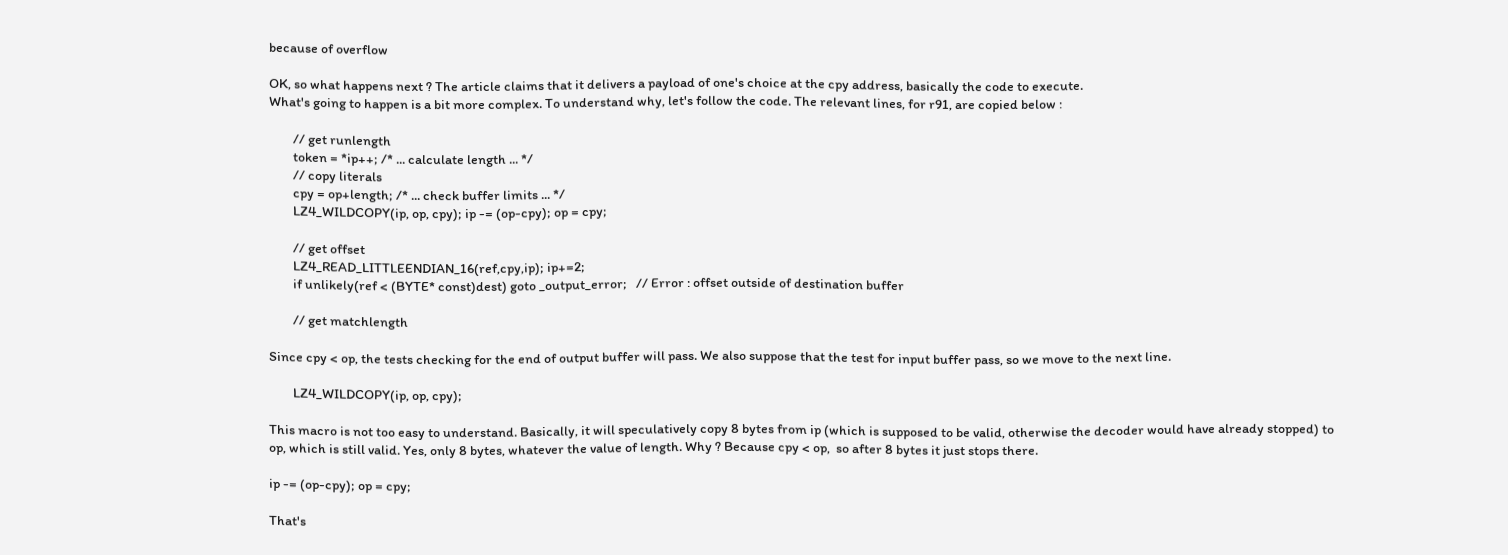because of overflow

OK, so what happens next ? The article claims that it delivers a payload of one's choice at the cpy address, basically the code to execute.
What's going to happen is a bit more complex. To understand why, let's follow the code. The relevant lines, for r91, are copied below :

        // get runlength
        token = *ip++; /* ... calculate length ... */
        // copy literals
        cpy = op+length; /* ... check buffer limits ... */
        LZ4_WILDCOPY(ip, op, cpy); ip -= (op-cpy); op = cpy;

        // get offset
        LZ4_READ_LITTLEENDIAN_16(ref,cpy,ip); ip+=2;
        if unlikely(ref < (BYTE* const)dest) goto _output_error;   // Error : offset outside of destination buffer

        // get matchlength

Since cpy < op, the tests checking for the end of output buffer will pass. We also suppose that the test for input buffer pass, so we move to the next line.

        LZ4_WILDCOPY(ip, op, cpy);

This macro is not too easy to understand. Basically, it will speculatively copy 8 bytes from ip (which is supposed to be valid, otherwise the decoder would have already stopped) to op, which is still valid. Yes, only 8 bytes, whatever the value of length. Why ? Because cpy < op,  so after 8 bytes it just stops there.

ip -= (op-cpy); op = cpy;

That's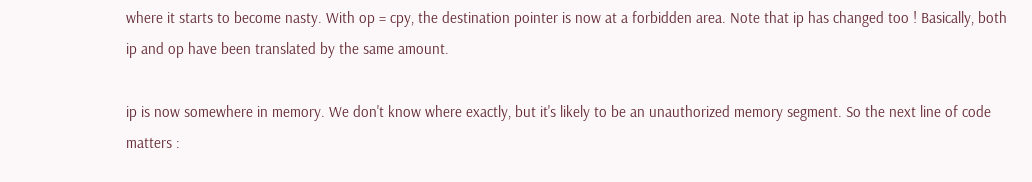where it starts to become nasty. With op = cpy, the destination pointer is now at a forbidden area. Note that ip has changed too ! Basically, both ip and op have been translated by the same amount.

ip is now somewhere in memory. We don't know where exactly, but it's likely to be an unauthorized memory segment. So the next line of code matters :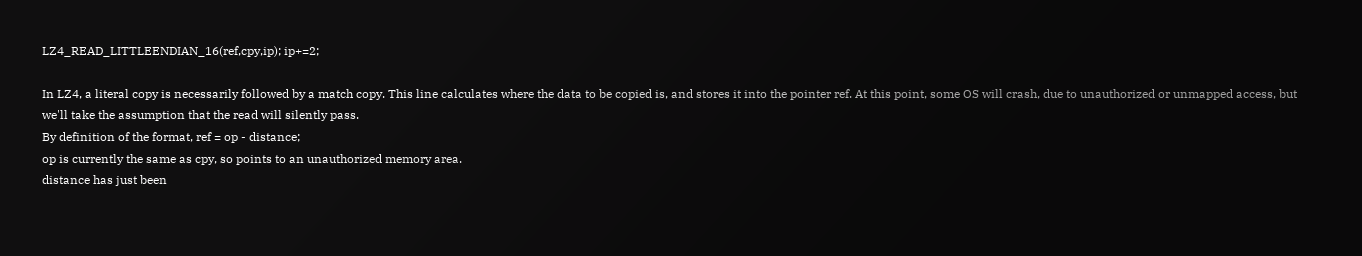LZ4_READ_LITTLEENDIAN_16(ref,cpy,ip); ip+=2;

In LZ4, a literal copy is necessarily followed by a match copy. This line calculates where the data to be copied is, and stores it into the pointer ref. At this point, some OS will crash, due to unauthorized or unmapped access, but we'll take the assumption that the read will silently pass.
By definition of the format, ref = op - distance;
op is currently the same as cpy, so points to an unauthorized memory area.
distance has just been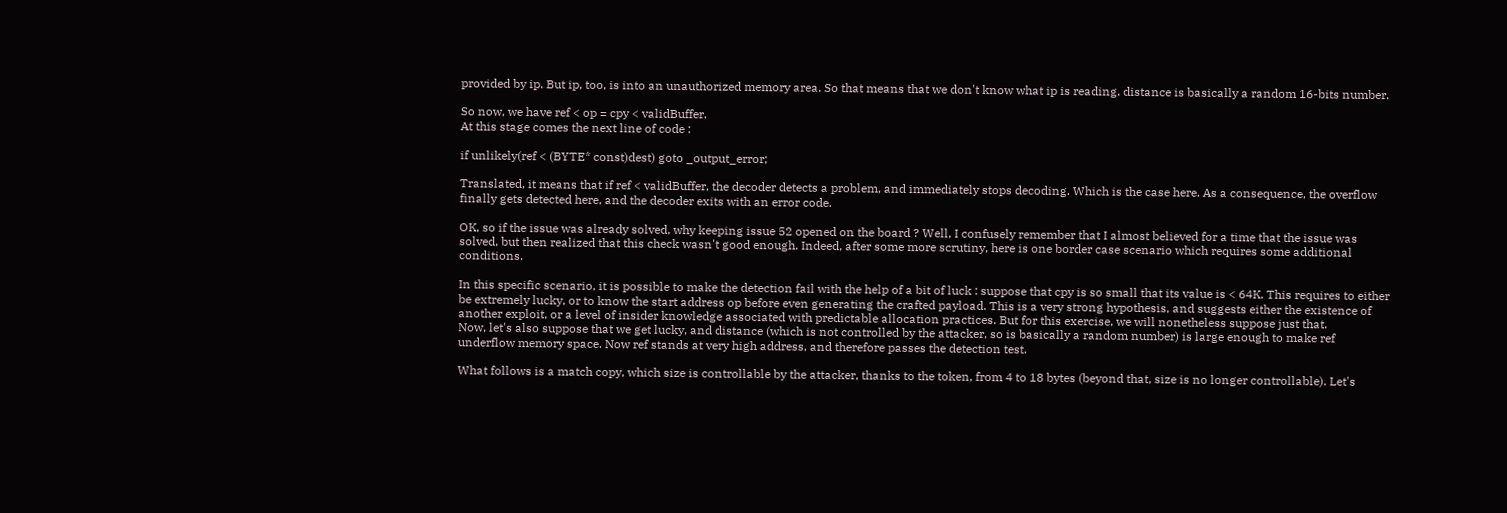provided by ip. But ip, too, is into an unauthorized memory area. So that means that we don't know what ip is reading. distance is basically a random 16-bits number.

So now, we have ref < op = cpy < validBuffer.
At this stage comes the next line of code :

if unlikely(ref < (BYTE* const)dest) goto _output_error;

Translated, it means that if ref < validBuffer, the decoder detects a problem, and immediately stops decoding. Which is the case here. As a consequence, the overflow finally gets detected here, and the decoder exits with an error code.

OK, so if the issue was already solved, why keeping issue 52 opened on the board ? Well, I confusely remember that I almost believed for a time that the issue was solved, but then realized that this check wasn't good enough. Indeed, after some more scrutiny, here is one border case scenario which requires some additional conditions.

In this specific scenario, it is possible to make the detection fail with the help of a bit of luck : suppose that cpy is so small that its value is < 64K. This requires to either be extremely lucky, or to know the start address op before even generating the crafted payload. This is a very strong hypothesis, and suggests either the existence of another exploit, or a level of insider knowledge associated with predictable allocation practices. But for this exercise, we will nonetheless suppose just that.
Now, let's also suppose that we get lucky, and distance (which is not controlled by the attacker, so is basically a random number) is large enough to make ref underflow memory space. Now ref stands at very high address, and therefore passes the detection test.

What follows is a match copy, which size is controllable by the attacker, thanks to the token, from 4 to 18 bytes (beyond that, size is no longer controllable). Let's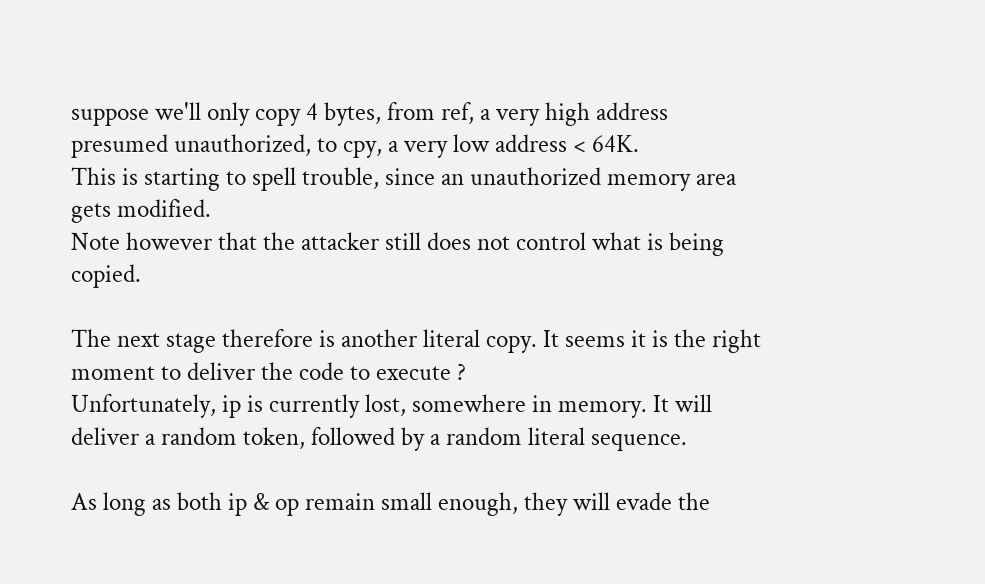suppose we'll only copy 4 bytes, from ref, a very high address presumed unauthorized, to cpy, a very low address < 64K.
This is starting to spell trouble, since an unauthorized memory area gets modified.
Note however that the attacker still does not control what is being copied.

The next stage therefore is another literal copy. It seems it is the right moment to deliver the code to execute ?
Unfortunately, ip is currently lost, somewhere in memory. It will deliver a random token, followed by a random literal sequence.

As long as both ip & op remain small enough, they will evade the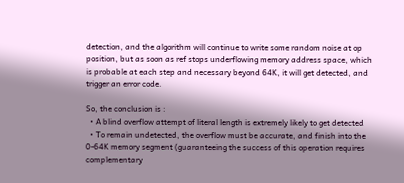detection, and the algorithm will continue to write some random noise at op position, but as soon as ref stops underflowing memory address space, which is probable at each step and necessary beyond 64K, it will get detected, and trigger an error code.

So, the conclusion is :
  • A blind overflow attempt of literal length is extremely likely to get detected
  • To remain undetected, the overflow must be accurate, and finish into the 0-64K memory segment (guaranteeing the success of this operation requires complementary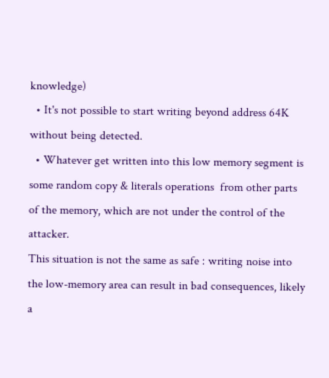knowledge)
  • It's not possible to start writing beyond address 64K without being detected.
  • Whatever get written into this low memory segment is some random copy & literals operations  from other parts of the memory, which are not under the control of the attacker.
This situation is not the same as safe : writing noise into the low-memory area can result in bad consequences, likely a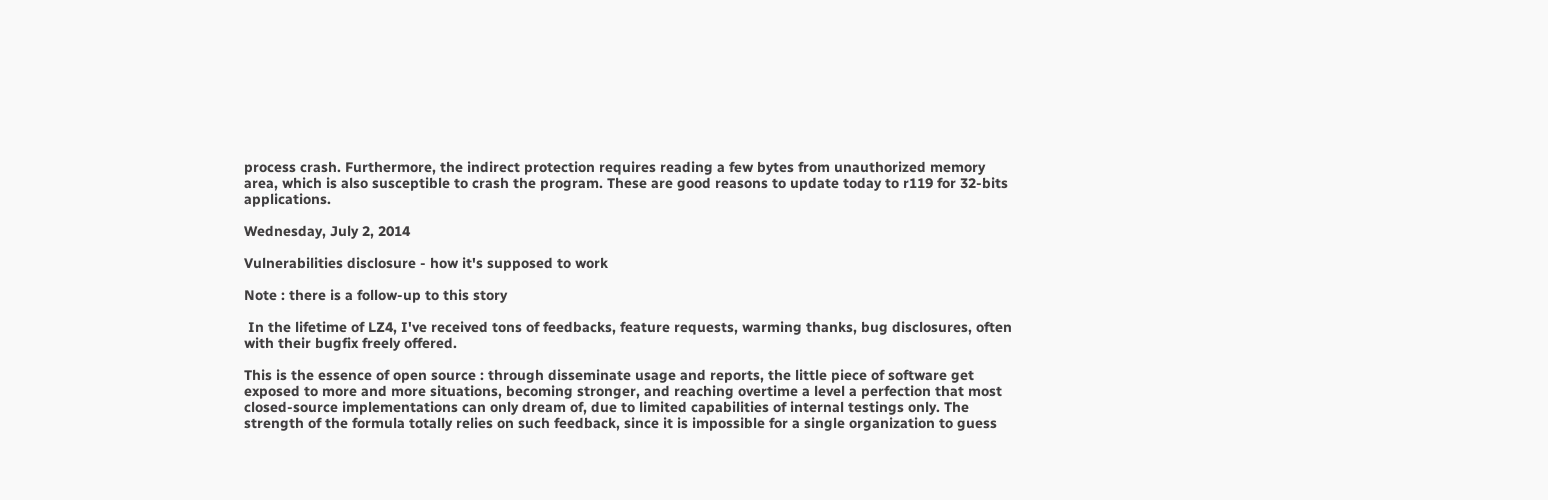process crash. Furthermore, the indirect protection requires reading a few bytes from unauthorized memory area, which is also susceptible to crash the program. These are good reasons to update today to r119 for 32-bits applications.

Wednesday, July 2, 2014

Vulnerabilities disclosure - how it's supposed to work

Note : there is a follow-up to this story

 In the lifetime of LZ4, I've received tons of feedbacks, feature requests, warming thanks, bug disclosures, often with their bugfix freely offered.

This is the essence of open source : through disseminate usage and reports, the little piece of software get exposed to more and more situations, becoming stronger, and reaching overtime a level a perfection that most closed-source implementations can only dream of, due to limited capabilities of internal testings only. The strength of the formula totally relies on such feedback, since it is impossible for a single organization to guess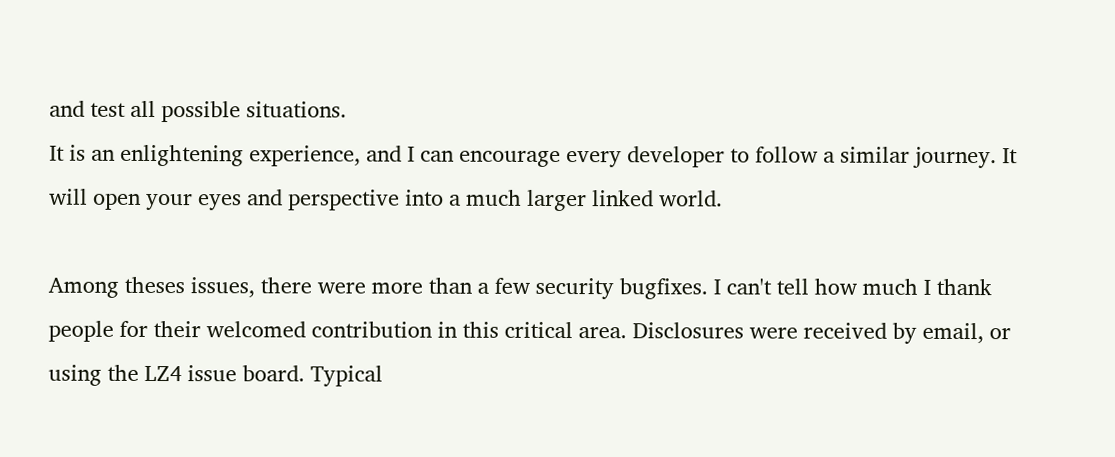and test all possible situations.
It is an enlightening experience, and I can encourage every developer to follow a similar journey. It will open your eyes and perspective into a much larger linked world.

Among theses issues, there were more than a few security bugfixes. I can't tell how much I thank people for their welcomed contribution in this critical area. Disclosures were received by email, or using the LZ4 issue board. Typical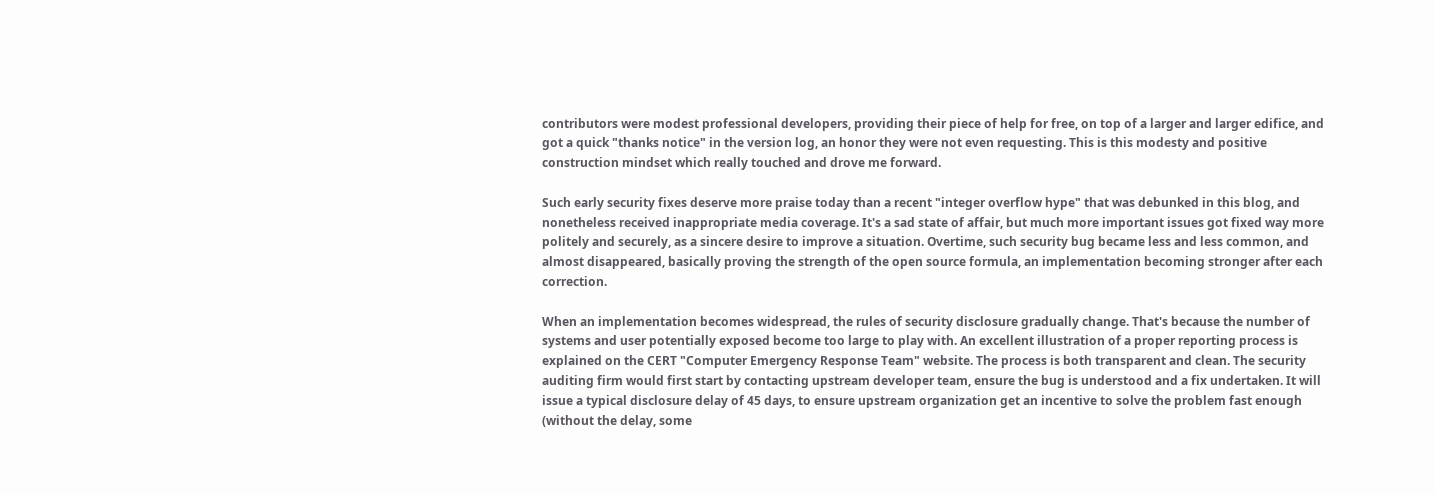contributors were modest professional developers, providing their piece of help for free, on top of a larger and larger edifice, and got a quick "thanks notice" in the version log, an honor they were not even requesting. This is this modesty and positive construction mindset which really touched and drove me forward.

Such early security fixes deserve more praise today than a recent "integer overflow hype" that was debunked in this blog, and nonetheless received inappropriate media coverage. It's a sad state of affair, but much more important issues got fixed way more politely and securely, as a sincere desire to improve a situation. Overtime, such security bug became less and less common, and almost disappeared, basically proving the strength of the open source formula, an implementation becoming stronger after each correction.

When an implementation becomes widespread, the rules of security disclosure gradually change. That's because the number of systems and user potentially exposed become too large to play with. An excellent illustration of a proper reporting process is explained on the CERT "Computer Emergency Response Team" website. The process is both transparent and clean. The security auditing firm would first start by contacting upstream developer team, ensure the bug is understood and a fix undertaken. It will issue a typical disclosure delay of 45 days, to ensure upstream organization get an incentive to solve the problem fast enough (without the delay, some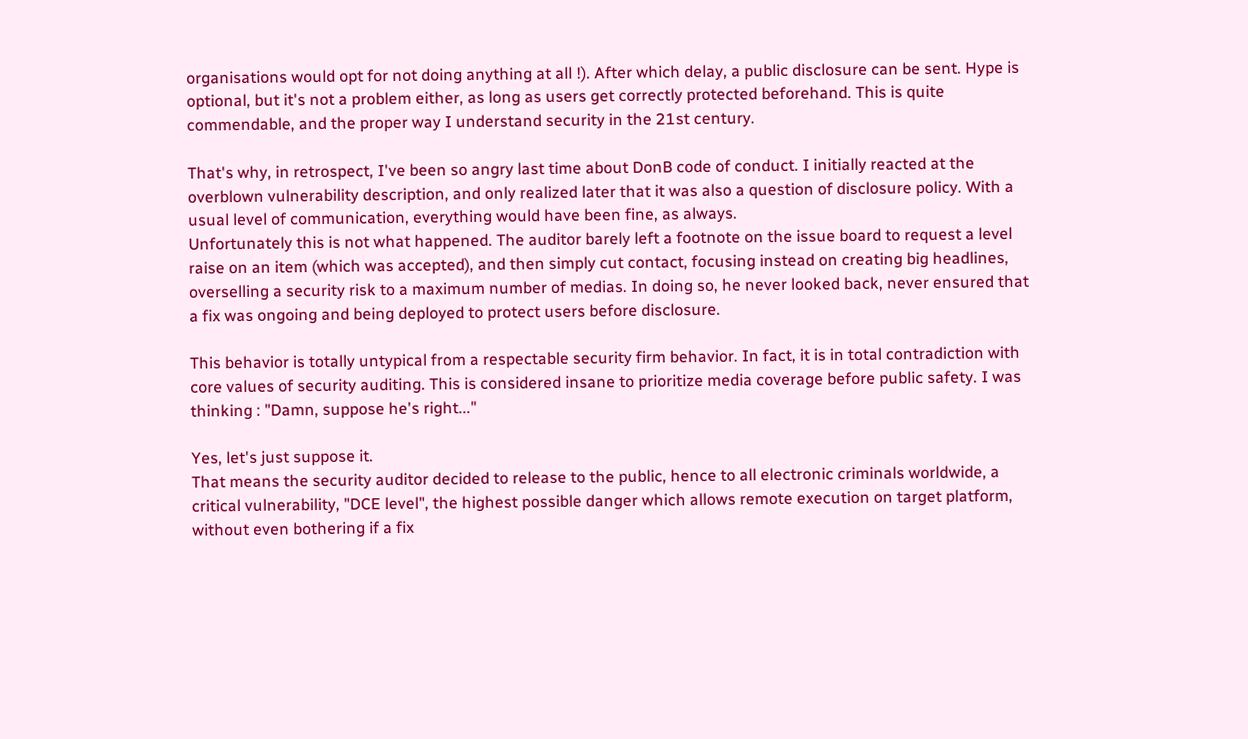organisations would opt for not doing anything at all !). After which delay, a public disclosure can be sent. Hype is optional, but it's not a problem either, as long as users get correctly protected beforehand. This is quite commendable, and the proper way I understand security in the 21st century.

That's why, in retrospect, I've been so angry last time about DonB code of conduct. I initially reacted at the overblown vulnerability description, and only realized later that it was also a question of disclosure policy. With a usual level of communication, everything would have been fine, as always.
Unfortunately this is not what happened. The auditor barely left a footnote on the issue board to request a level raise on an item (which was accepted), and then simply cut contact, focusing instead on creating big headlines, overselling a security risk to a maximum number of medias. In doing so, he never looked back, never ensured that a fix was ongoing and being deployed to protect users before disclosure.

This behavior is totally untypical from a respectable security firm behavior. In fact, it is in total contradiction with core values of security auditing. This is considered insane to prioritize media coverage before public safety. I was thinking : "Damn, suppose he's right..."

Yes, let's just suppose it.
That means the security auditor decided to release to the public, hence to all electronic criminals worldwide, a critical vulnerability, "DCE level", the highest possible danger which allows remote execution on target platform, without even bothering if a fix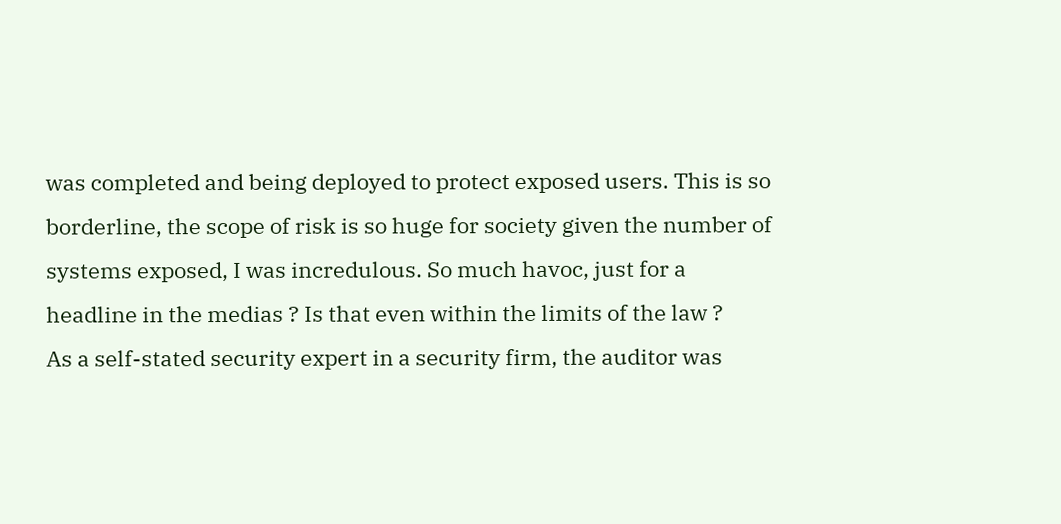was completed and being deployed to protect exposed users. This is so borderline, the scope of risk is so huge for society given the number of systems exposed, I was incredulous. So much havoc, just for a headline in the medias ? Is that even within the limits of the law ?
As a self-stated security expert in a security firm, the auditor was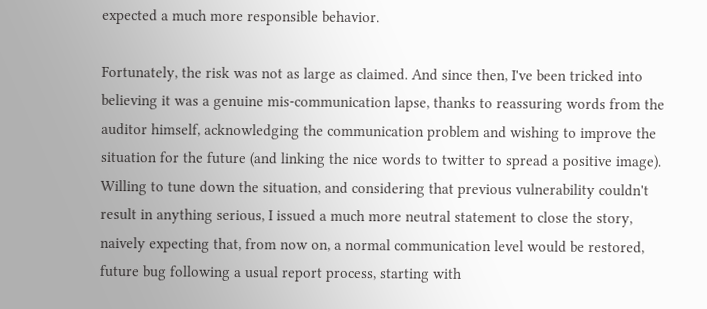expected a much more responsible behavior.

Fortunately, the risk was not as large as claimed. And since then, I've been tricked into believing it was a genuine mis-communication lapse, thanks to reassuring words from the auditor himself, acknowledging the communication problem and wishing to improve the situation for the future (and linking the nice words to twitter to spread a positive image). Willing to tune down the situation, and considering that previous vulnerability couldn't result in anything serious, I issued a much more neutral statement to close the story, naively expecting that, from now on, a normal communication level would be restored, future bug following a usual report process, starting with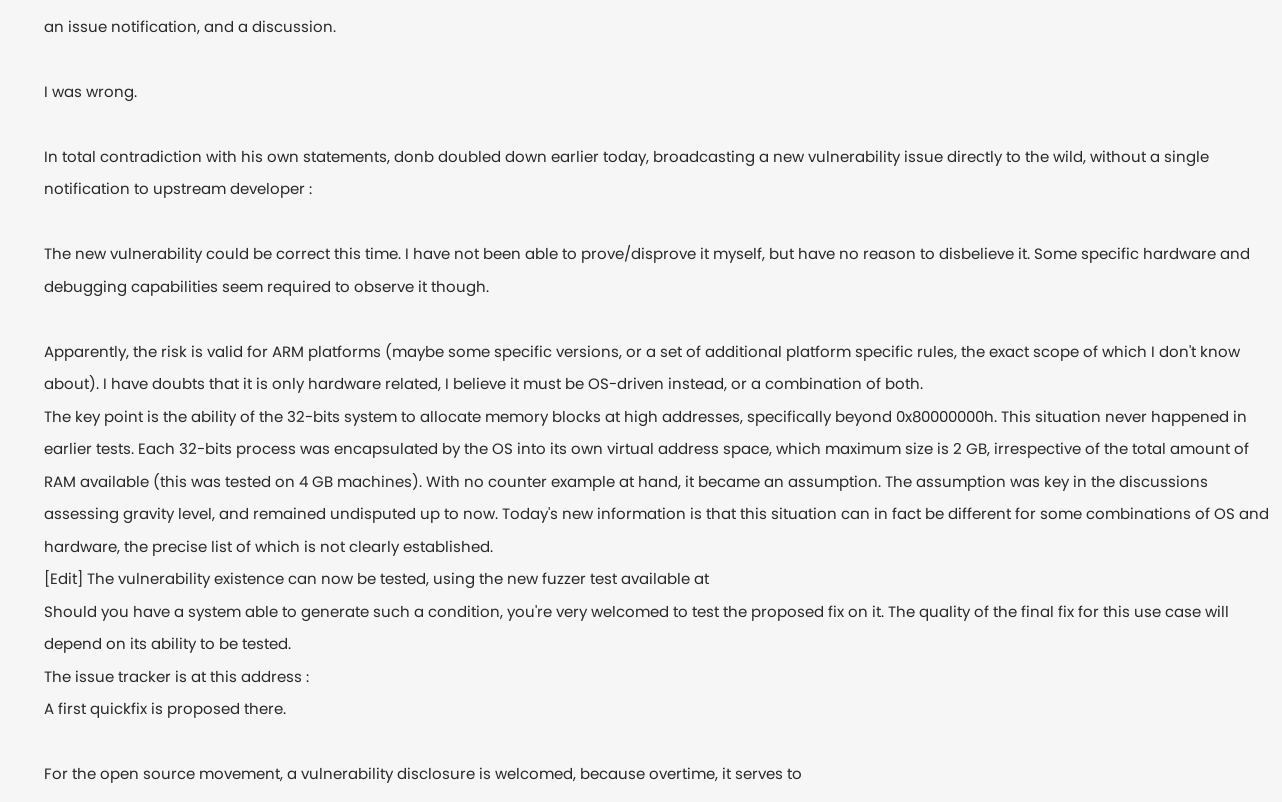an issue notification, and a discussion.

I was wrong.

In total contradiction with his own statements, donb doubled down earlier today, broadcasting a new vulnerability issue directly to the wild, without a single notification to upstream developer :

The new vulnerability could be correct this time. I have not been able to prove/disprove it myself, but have no reason to disbelieve it. Some specific hardware and debugging capabilities seem required to observe it though.

Apparently, the risk is valid for ARM platforms (maybe some specific versions, or a set of additional platform specific rules, the exact scope of which I don't know about). I have doubts that it is only hardware related, I believe it must be OS-driven instead, or a combination of both.
The key point is the ability of the 32-bits system to allocate memory blocks at high addresses, specifically beyond 0x80000000h. This situation never happened in earlier tests. Each 32-bits process was encapsulated by the OS into its own virtual address space, which maximum size is 2 GB, irrespective of the total amount of RAM available (this was tested on 4 GB machines). With no counter example at hand, it became an assumption. The assumption was key in the discussions assessing gravity level, and remained undisputed up to now. Today's new information is that this situation can in fact be different for some combinations of OS and hardware, the precise list of which is not clearly established.
[Edit] The vulnerability existence can now be tested, using the new fuzzer test available at
Should you have a system able to generate such a condition, you're very welcomed to test the proposed fix on it. The quality of the final fix for this use case will depend on its ability to be tested.
The issue tracker is at this address :
A first quickfix is proposed there.

For the open source movement, a vulnerability disclosure is welcomed, because overtime, it serves to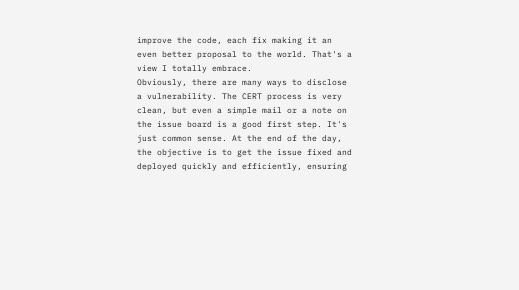improve the code, each fix making it an even better proposal to the world. That's a view I totally embrace.
Obviously, there are many ways to disclose a vulnerability. The CERT process is very clean, but even a simple mail or a note on the issue board is a good first step. It's just common sense. At the end of the day, the objective is to get the issue fixed and deployed quickly and efficiently, ensuring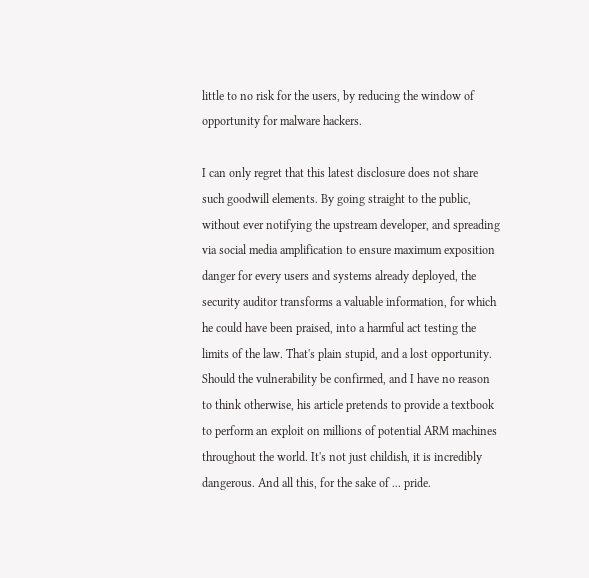little to no risk for the users, by reducing the window of opportunity for malware hackers.

I can only regret that this latest disclosure does not share such goodwill elements. By going straight to the public, without ever notifying the upstream developer, and spreading via social media amplification to ensure maximum exposition danger for every users and systems already deployed, the security auditor transforms a valuable information, for which he could have been praised, into a harmful act testing the limits of the law. That's plain stupid, and a lost opportunity.
Should the vulnerability be confirmed, and I have no reason to think otherwise, his article pretends to provide a textbook to perform an exploit on millions of potential ARM machines throughout the world. It's not just childish, it is incredibly dangerous. And all this, for the sake of ... pride.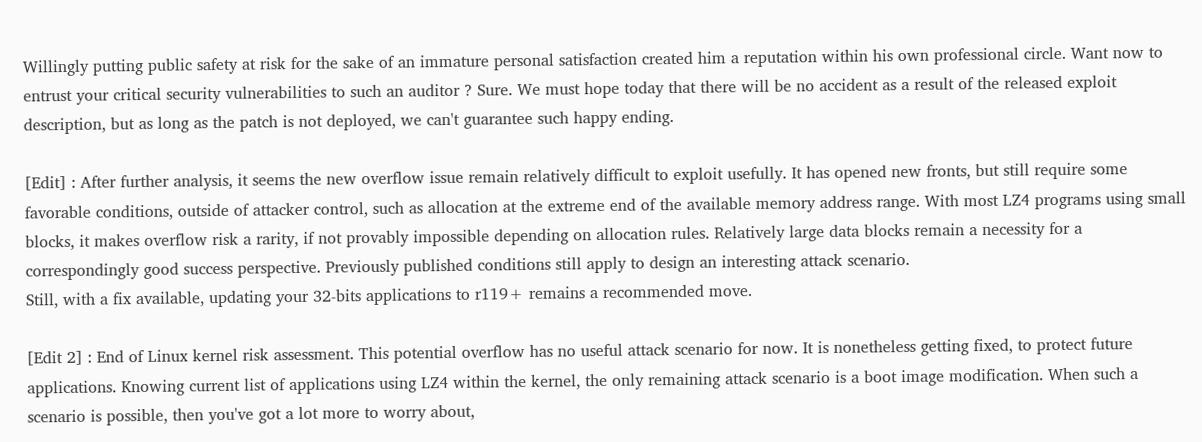Willingly putting public safety at risk for the sake of an immature personal satisfaction created him a reputation within his own professional circle. Want now to entrust your critical security vulnerabilities to such an auditor ? Sure. We must hope today that there will be no accident as a result of the released exploit description, but as long as the patch is not deployed, we can't guarantee such happy ending.

[Edit] : After further analysis, it seems the new overflow issue remain relatively difficult to exploit usefully. It has opened new fronts, but still require some favorable conditions, outside of attacker control, such as allocation at the extreme end of the available memory address range. With most LZ4 programs using small blocks, it makes overflow risk a rarity, if not provably impossible depending on allocation rules. Relatively large data blocks remain a necessity for a correspondingly good success perspective. Previously published conditions still apply to design an interesting attack scenario.
Still, with a fix available, updating your 32-bits applications to r119+ remains a recommended move.

[Edit 2] : End of Linux kernel risk assessment. This potential overflow has no useful attack scenario for now. It is nonetheless getting fixed, to protect future applications. Knowing current list of applications using LZ4 within the kernel, the only remaining attack scenario is a boot image modification. When such a scenario is possible, then you've got a lot more to worry about,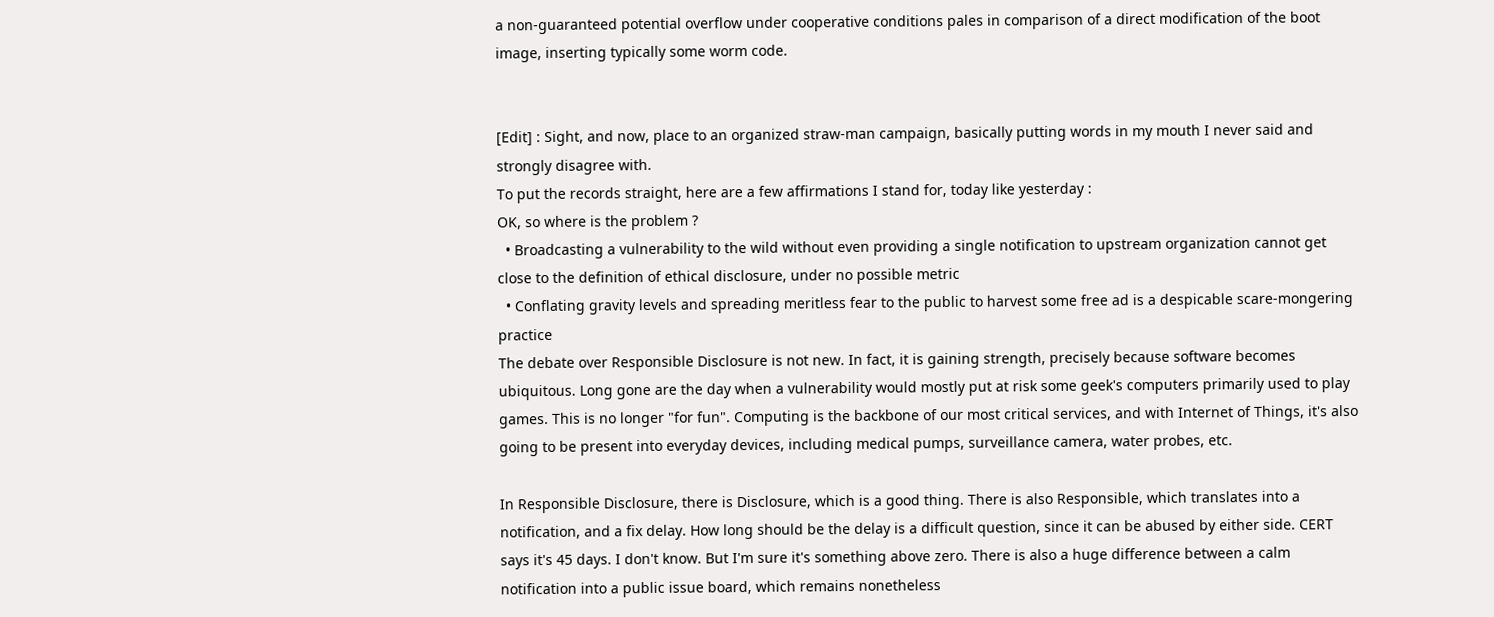a non-guaranteed potential overflow under cooperative conditions pales in comparison of a direct modification of the boot image, inserting typically some worm code.


[Edit] : Sight, and now, place to an organized straw-man campaign, basically putting words in my mouth I never said and strongly disagree with.
To put the records straight, here are a few affirmations I stand for, today like yesterday :
OK, so where is the problem ?
  • Broadcasting a vulnerability to the wild without even providing a single notification to upstream organization cannot get close to the definition of ethical disclosure, under no possible metric
  • Conflating gravity levels and spreading meritless fear to the public to harvest some free ad is a despicable scare-mongering practice
The debate over Responsible Disclosure is not new. In fact, it is gaining strength, precisely because software becomes ubiquitous. Long gone are the day when a vulnerability would mostly put at risk some geek's computers primarily used to play games. This is no longer "for fun". Computing is the backbone of our most critical services, and with Internet of Things, it's also going to be present into everyday devices, including medical pumps, surveillance camera, water probes, etc.

In Responsible Disclosure, there is Disclosure, which is a good thing. There is also Responsible, which translates into a notification, and a fix delay. How long should be the delay is a difficult question, since it can be abused by either side. CERT says it's 45 days. I don't know. But I'm sure it's something above zero. There is also a huge difference between a calm notification into a public issue board, which remains nonetheless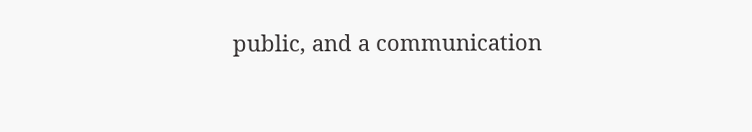public, and a communication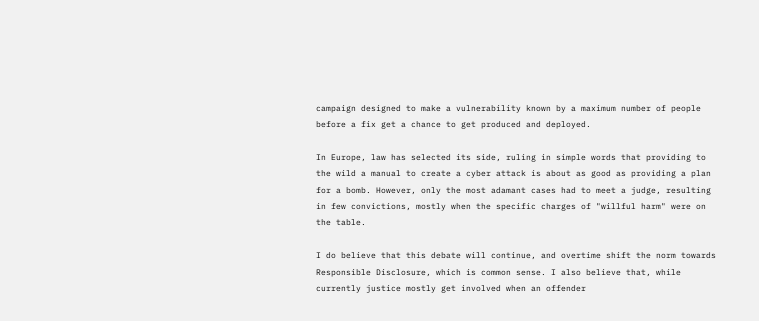campaign designed to make a vulnerability known by a maximum number of people before a fix get a chance to get produced and deployed.

In Europe, law has selected its side, ruling in simple words that providing to the wild a manual to create a cyber attack is about as good as providing a plan for a bomb. However, only the most adamant cases had to meet a judge, resulting in few convictions, mostly when the specific charges of "willful harm" were on the table.

I do believe that this debate will continue, and overtime shift the norm towards Responsible Disclosure, which is common sense. I also believe that, while currently justice mostly get involved when an offender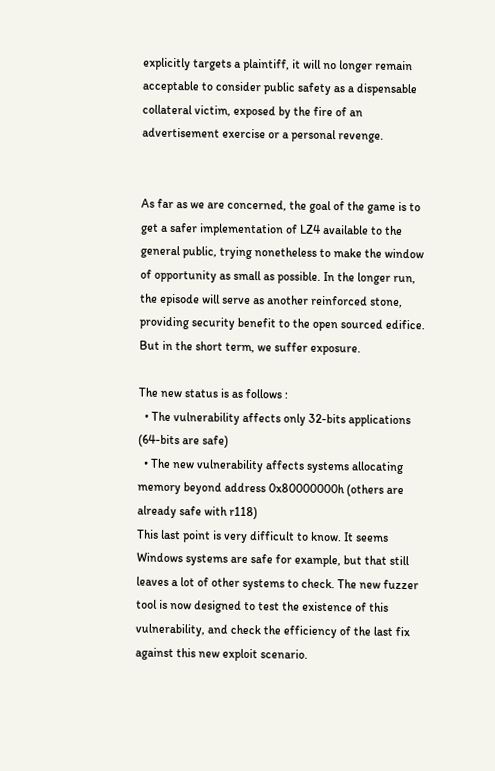explicitly targets a plaintiff, it will no longer remain acceptable to consider public safety as a dispensable collateral victim, exposed by the fire of an advertisement exercise or a personal revenge.


As far as we are concerned, the goal of the game is to get a safer implementation of LZ4 available to the general public, trying nonetheless to make the window of opportunity as small as possible. In the longer run, the episode will serve as another reinforced stone, providing security benefit to the open sourced edifice. But in the short term, we suffer exposure.

The new status is as follows :
  • The vulnerability affects only 32-bits applications (64-bits are safe)
  • The new vulnerability affects systems allocating memory beyond address 0x80000000h (others are already safe with r118)
This last point is very difficult to know. It seems Windows systems are safe for example, but that still leaves a lot of other systems to check. The new fuzzer tool is now designed to test the existence of this vulnerability, and check the efficiency of the last fix against this new exploit scenario.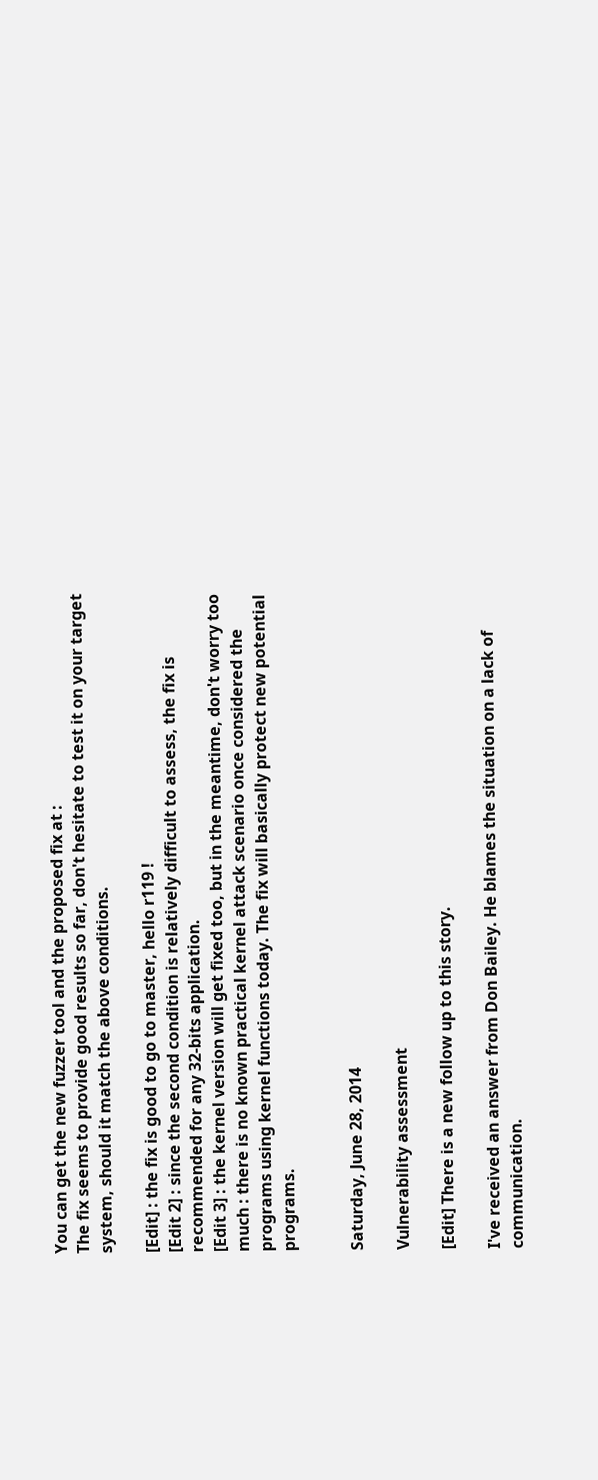You can get the new fuzzer tool and the proposed fix at :
The fix seems to provide good results so far, don't hesitate to test it on your target system, should it match the above conditions.

[Edit] : the fix is good to go to master, hello r119 !
[Edit 2] : since the second condition is relatively difficult to assess, the fix is recommended for any 32-bits application.
[Edit 3] : the kernel version will get fixed too, but in the meantime, don't worry too much : there is no known practical kernel attack scenario once considered the programs using kernel functions today. The fix will basically protect new potential programs.


Saturday, June 28, 2014

Vulnerability assessment

[Edit] There is a new follow up to this story.

I've received an answer from Don Bailey. He blames the situation on a lack of communication.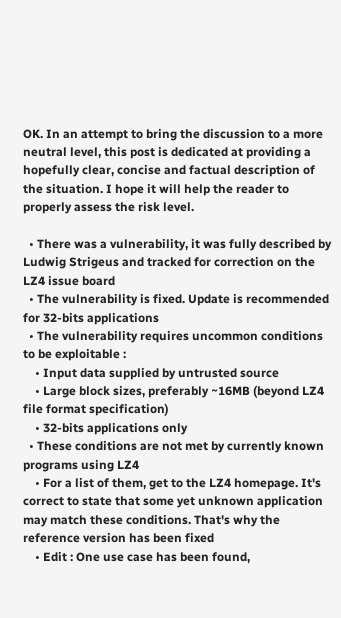OK. In an attempt to bring the discussion to a more neutral level, this post is dedicated at providing a hopefully clear, concise and factual description of the situation. I hope it will help the reader to properly assess the risk level.

  • There was a vulnerability, it was fully described by Ludwig Strigeus and tracked for correction on the LZ4 issue board
  • The vulnerability is fixed. Update is recommended for 32-bits applications
  • The vulnerability requires uncommon conditions to be exploitable :
    • Input data supplied by untrusted source
    • Large block sizes, preferably ~16MB (beyond LZ4 file format specification)
    • 32-bits applications only
  • These conditions are not met by currently known programs using LZ4
    • For a list of them, get to the LZ4 homepage. It's correct to state that some yet unknown application may match these conditions. That's why the reference version has been fixed
    • Edit : One use case has been found,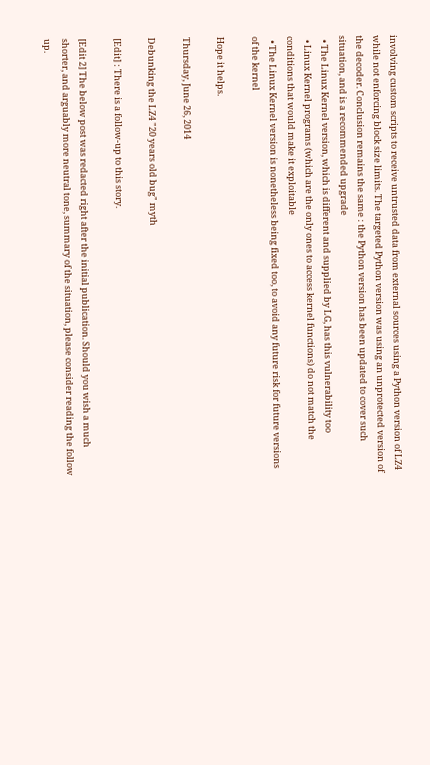involving custom scripts to receive untrusted data from external sources using a Python version of LZ4 while not enforcing block size limits. The targeted Python version was using an unprotected version of the decoder. Conclusion remains the same : the Python version has been updated to cover such situation, and is a recommended upgrade
  • The Linux Kernel version, which is different and supplied by LG, has this vulnerability too
  • Linux Kernel programs (which are the only ones to access kernel functions) do not match the conditions that would make it exploitable
  • The Linux Kernel version is nonetheless being fixed too, to avoid any future risk for future versions of the kernel

Hope it helps.

Thursday, June 26, 2014

Debunking the LZ4 "20 years old bug" myth

[Edit] : There is a follow-up to this story.

[Edit 2] The below post was redacted right after the initial publication. Should you wish a much shorter, and arguably more neutral tone, summary of the situation, please consider reading the follow up.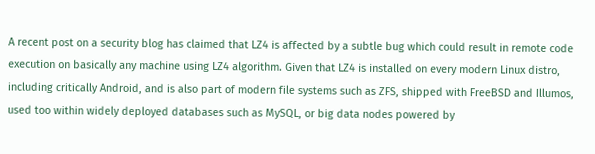A recent post on a security blog has claimed that LZ4 is affected by a subtle bug which could result in remote code execution on basically any machine using LZ4 algorithm. Given that LZ4 is installed on every modern Linux distro, including critically Android, and is also part of modern file systems such as ZFS, shipped with FreeBSD and Illumos, used too within widely deployed databases such as MySQL, or big data nodes powered by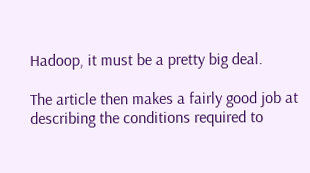Hadoop, it must be a pretty big deal.

The article then makes a fairly good job at describing the conditions required to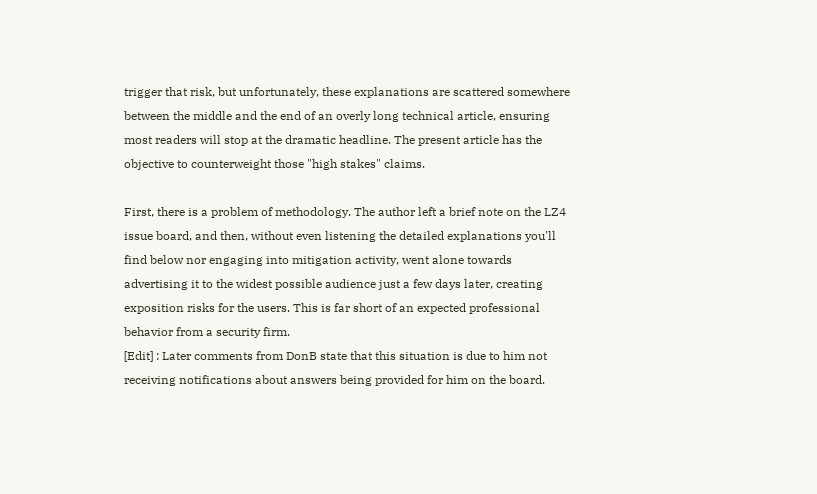trigger that risk, but unfortunately, these explanations are scattered somewhere between the middle and the end of an overly long technical article, ensuring most readers will stop at the dramatic headline. The present article has the objective to counterweight those "high stakes" claims.

First, there is a problem of methodology. The author left a brief note on the LZ4 issue board, and then, without even listening the detailed explanations you'll find below nor engaging into mitigation activity, went alone towards advertising it to the widest possible audience just a few days later, creating exposition risks for the users. This is far short of an expected professional behavior from a security firm.
[Edit] : Later comments from DonB state that this situation is due to him not receiving notifications about answers being provided for him on the board.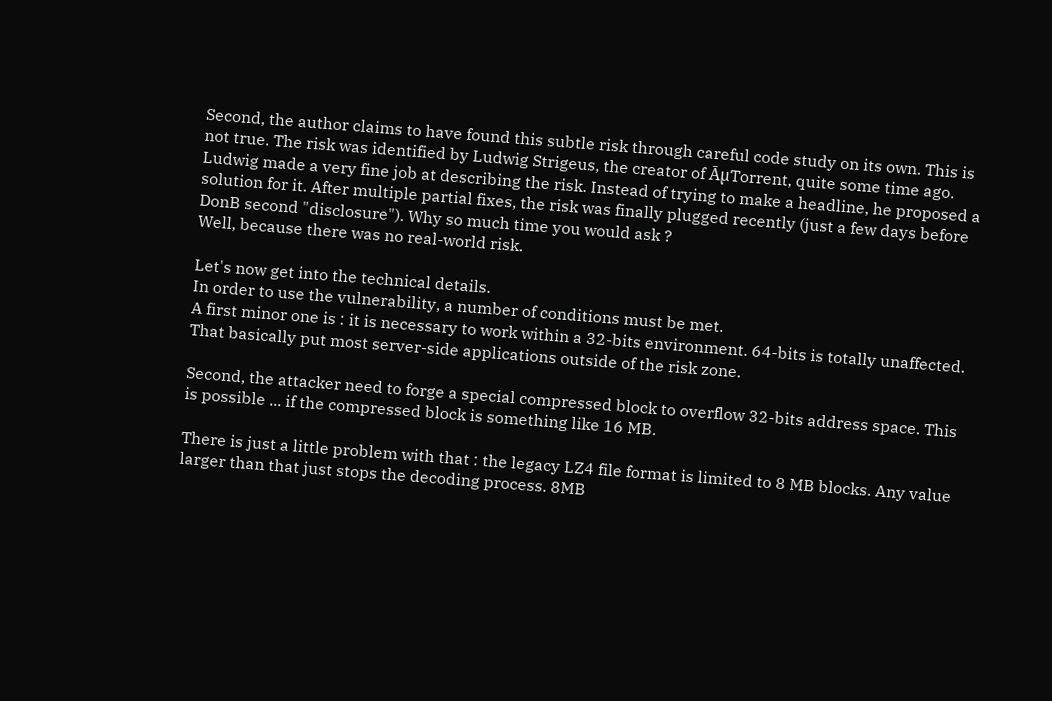Second, the author claims to have found this subtle risk through careful code study on its own. This is not true. The risk was identified by Ludwig Strigeus, the creator of ĀµTorrent, quite some time ago. Ludwig made a very fine job at describing the risk. Instead of trying to make a headline, he proposed a solution for it. After multiple partial fixes, the risk was finally plugged recently (just a few days before DonB second "disclosure"). Why so much time you would ask ?
Well, because there was no real-world risk.

Let's now get into the technical details.
In order to use the vulnerability, a number of conditions must be met.
A first minor one is : it is necessary to work within a 32-bits environment. 64-bits is totally unaffected. That basically put most server-side applications outside of the risk zone.

Second, the attacker need to forge a special compressed block to overflow 32-bits address space. This is possible ... if the compressed block is something like 16 MB.

There is just a little problem with that : the legacy LZ4 file format is limited to 8 MB blocks. Any value larger than that just stops the decoding process. 8MB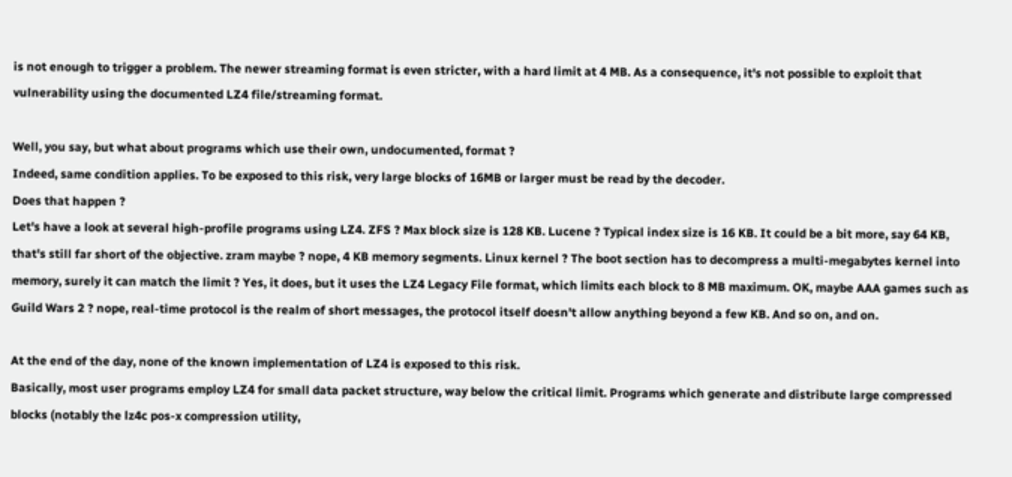is not enough to trigger a problem. The newer streaming format is even stricter, with a hard limit at 4 MB. As a consequence, it's not possible to exploit that vulnerability using the documented LZ4 file/streaming format.

Well, you say, but what about programs which use their own, undocumented, format ?
Indeed, same condition applies. To be exposed to this risk, very large blocks of 16MB or larger must be read by the decoder.
Does that happen ?
Let's have a look at several high-profile programs using LZ4. ZFS ? Max block size is 128 KB. Lucene ? Typical index size is 16 KB. It could be a bit more, say 64 KB, that's still far short of the objective. zram maybe ? nope, 4 KB memory segments. Linux kernel ? The boot section has to decompress a multi-megabytes kernel into memory, surely it can match the limit ? Yes, it does, but it uses the LZ4 Legacy File format, which limits each block to 8 MB maximum. OK, maybe AAA games such as Guild Wars 2 ? nope, real-time protocol is the realm of short messages, the protocol itself doesn't allow anything beyond a few KB. And so on, and on.

At the end of the day, none of the known implementation of LZ4 is exposed to this risk.
Basically, most user programs employ LZ4 for small data packet structure, way below the critical limit. Programs which generate and distribute large compressed blocks (notably the lz4c pos-x compression utility,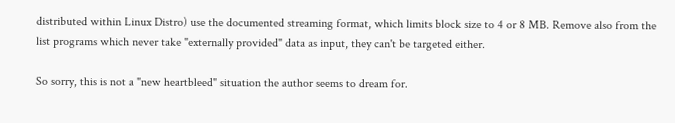distributed within Linux Distro) use the documented streaming format, which limits block size to 4 or 8 MB. Remove also from the list programs which never take "externally provided" data as input, they can't be targeted either.

So sorry, this is not a "new heartbleed" situation the author seems to dream for.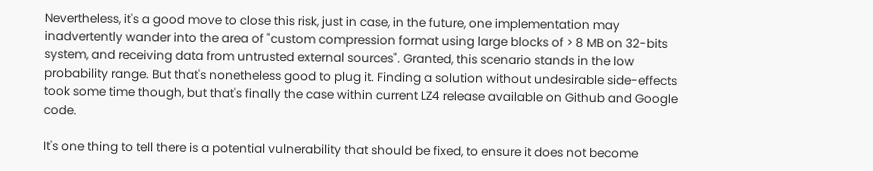Nevertheless, it's a good move to close this risk, just in case, in the future, one implementation may inadvertently wander into the area of "custom compression format using large blocks of > 8 MB on 32-bits system, and receiving data from untrusted external sources". Granted, this scenario stands in the low probability range. But that's nonetheless good to plug it. Finding a solution without undesirable side-effects took some time though, but that's finally the case within current LZ4 release available on Github and Google code.

It's one thing to tell there is a potential vulnerability that should be fixed, to ensure it does not become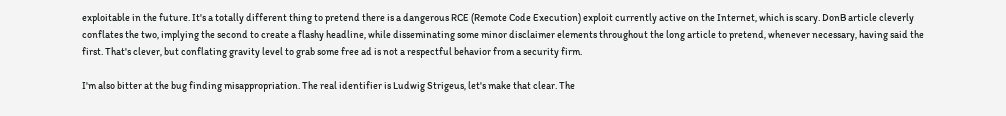exploitable in the future. It's a totally different thing to pretend there is a dangerous RCE (Remote Code Execution) exploit currently active on the Internet, which is scary. DonB article cleverly conflates the two, implying the second to create a flashy headline, while disseminating some minor disclaimer elements throughout the long article to pretend, whenever necessary, having said the first. That's clever, but conflating gravity level to grab some free ad is not a respectful behavior from a security firm.

I'm also bitter at the bug finding misappropriation. The real identifier is Ludwig Strigeus, let's make that clear. The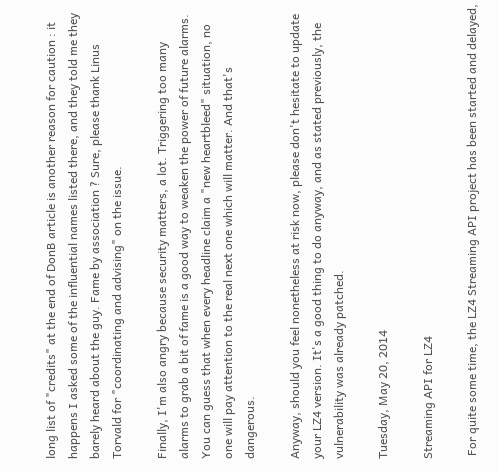long list of "credits" at the end of DonB article is another reason for caution : it happens I asked some of the influential names listed there, and they told me they barely heard about the guy. Fame by association ? Sure, please thank Linus Torvald for "coordinating and advising" on the issue.

Finally, I'm also angry because security matters, a lot. Triggering too many alarms to grab a bit of fame is a good way to weaken the power of future alarms. You can guess that when every headline claim a "new heartbleed" situation, no one will pay attention to the real next one which will matter. And that's dangerous.

Anyway, should you feel nonetheless at risk now, please don't hesitate to update your LZ4 version. It's a good thing to do anyway, and as stated previously, the vulnerability was already patched.

Tuesday, May 20, 2014

Streaming API for LZ4

 For quite some time, the LZ4 Streaming API project has been started and delayed,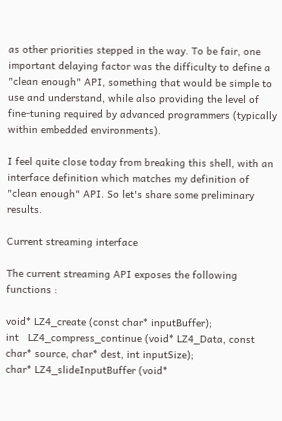as other priorities stepped in the way. To be fair, one important delaying factor was the difficulty to define a "clean enough" API, something that would be simple to use and understand, while also providing the level of fine-tuning required by advanced programmers (typically within embedded environments).

I feel quite close today from breaking this shell, with an interface definition which matches my definition of "clean enough" API. So let's share some preliminary results.

Current streaming interface

The current streaming API exposes the following functions :

void* LZ4_create (const char* inputBuffer);
int   LZ4_compress_continue (void* LZ4_Data, const char* source, char* dest, int inputSize);
char* LZ4_slideInputBuffer (void*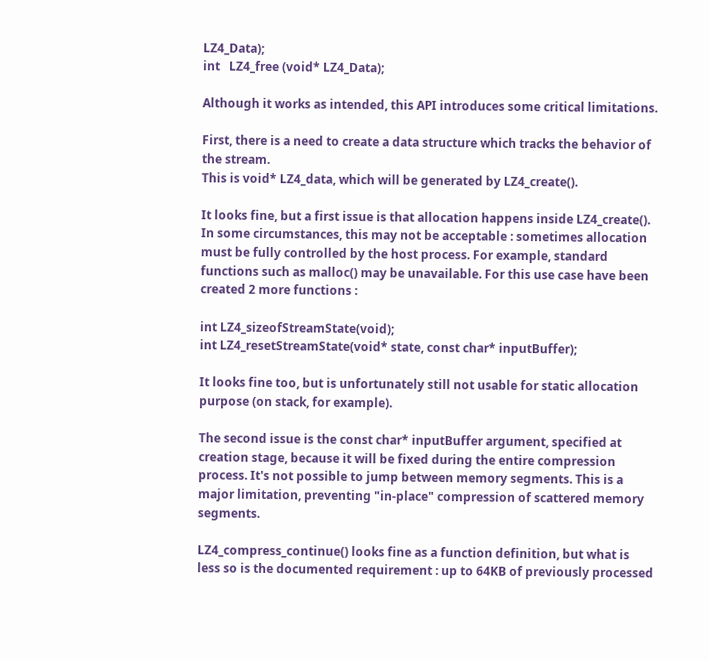LZ4_Data);
int   LZ4_free (void* LZ4_Data);

Although it works as intended, this API introduces some critical limitations.

First, there is a need to create a data structure which tracks the behavior of the stream.
This is void* LZ4_data, which will be generated by LZ4_create().

It looks fine, but a first issue is that allocation happens inside LZ4_create(). In some circumstances, this may not be acceptable : sometimes allocation must be fully controlled by the host process. For example, standard functions such as malloc() may be unavailable. For this use case have been created 2 more functions :

int LZ4_sizeofStreamState(void);
int LZ4_resetStreamState(void* state, const char* inputBuffer);

It looks fine too, but is unfortunately still not usable for static allocation purpose (on stack, for example).

The second issue is the const char* inputBuffer argument, specified at creation stage, because it will be fixed during the entire compression process. It's not possible to jump between memory segments. This is a major limitation, preventing "in-place" compression of scattered memory segments.

LZ4_compress_continue() looks fine as a function definition, but what is less so is the documented requirement : up to 64KB of previously processed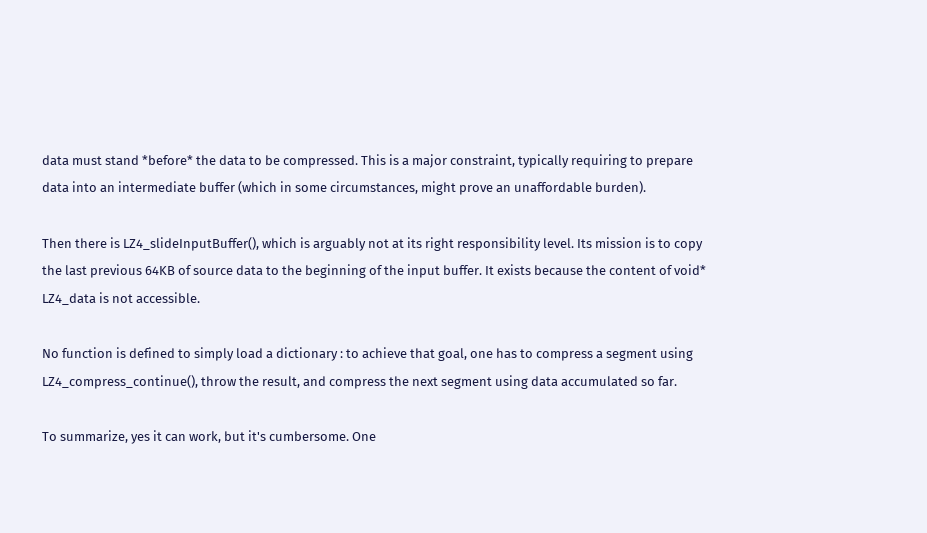data must stand *before* the data to be compressed. This is a major constraint, typically requiring to prepare data into an intermediate buffer (which in some circumstances, might prove an unaffordable burden).

Then there is LZ4_slideInputBuffer(), which is arguably not at its right responsibility level. Its mission is to copy the last previous 64KB of source data to the beginning of the input buffer. It exists because the content of void* LZ4_data is not accessible.

No function is defined to simply load a dictionary : to achieve that goal, one has to compress a segment using LZ4_compress_continue(), throw the result, and compress the next segment using data accumulated so far.

To summarize, yes it can work, but it's cumbersome. One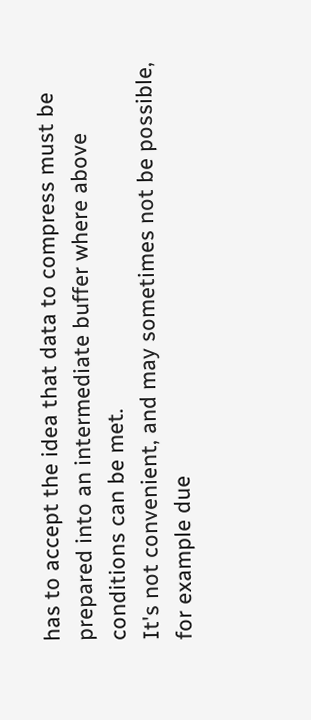has to accept the idea that data to compress must be prepared into an intermediate buffer where above conditions can be met.
It's not convenient, and may sometimes not be possible, for example due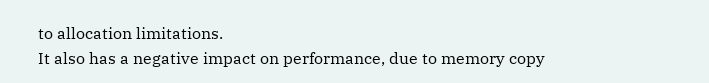to allocation limitations.
It also has a negative impact on performance, due to memory copy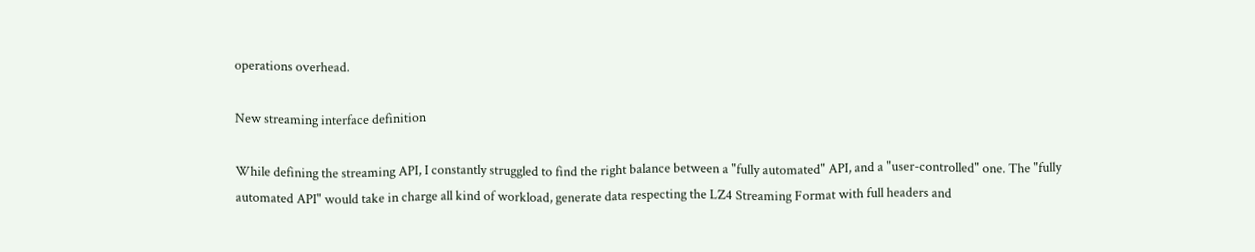operations overhead.

New streaming interface definition

While defining the streaming API, I constantly struggled to find the right balance between a "fully automated" API, and a "user-controlled" one. The "fully automated API" would take in charge all kind of workload, generate data respecting the LZ4 Streaming Format with full headers and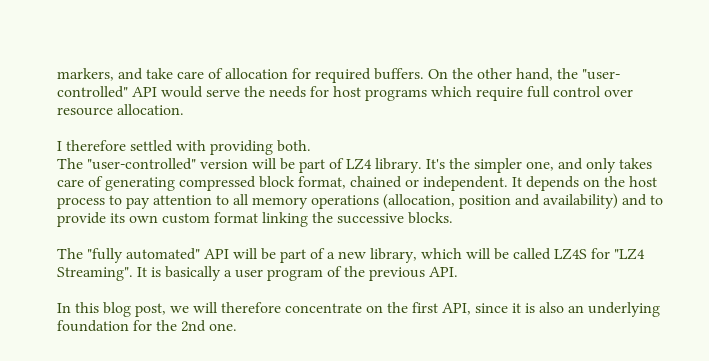markers, and take care of allocation for required buffers. On the other hand, the "user-controlled" API would serve the needs for host programs which require full control over resource allocation.

I therefore settled with providing both.
The "user-controlled" version will be part of LZ4 library. It's the simpler one, and only takes care of generating compressed block format, chained or independent. It depends on the host process to pay attention to all memory operations (allocation, position and availability) and to provide its own custom format linking the successive blocks.

The "fully automated" API will be part of a new library, which will be called LZ4S for "LZ4 Streaming". It is basically a user program of the previous API.

In this blog post, we will therefore concentrate on the first API, since it is also an underlying foundation for the 2nd one.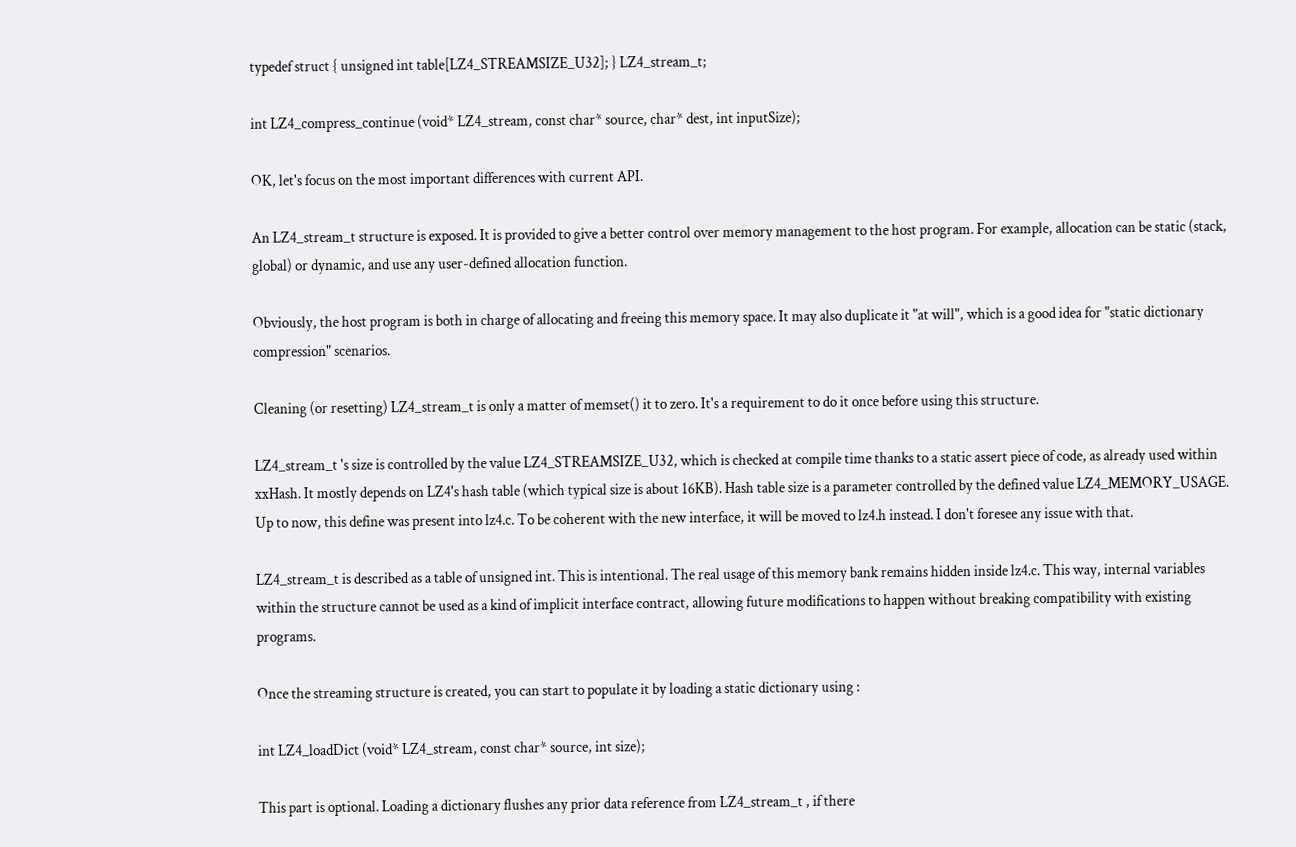typedef struct { unsigned int table[LZ4_STREAMSIZE_U32]; } LZ4_stream_t;

int LZ4_compress_continue (void* LZ4_stream, const char* source, char* dest, int inputSize);

OK, let's focus on the most important differences with current API.

An LZ4_stream_t structure is exposed. It is provided to give a better control over memory management to the host program. For example, allocation can be static (stack, global) or dynamic, and use any user-defined allocation function.

Obviously, the host program is both in charge of allocating and freeing this memory space. It may also duplicate it "at will", which is a good idea for "static dictionary compression" scenarios.

Cleaning (or resetting) LZ4_stream_t is only a matter of memset() it to zero. It's a requirement to do it once before using this structure.

LZ4_stream_t 's size is controlled by the value LZ4_STREAMSIZE_U32, which is checked at compile time thanks to a static assert piece of code, as already used within xxHash. It mostly depends on LZ4's hash table (which typical size is about 16KB). Hash table size is a parameter controlled by the defined value LZ4_MEMORY_USAGE. Up to now, this define was present into lz4.c. To be coherent with the new interface, it will be moved to lz4.h instead. I don't foresee any issue with that.

LZ4_stream_t is described as a table of unsigned int. This is intentional. The real usage of this memory bank remains hidden inside lz4.c. This way, internal variables within the structure cannot be used as a kind of implicit interface contract, allowing future modifications to happen without breaking compatibility with existing programs.

Once the streaming structure is created, you can start to populate it by loading a static dictionary using :

int LZ4_loadDict (void* LZ4_stream, const char* source, int size);

This part is optional. Loading a dictionary flushes any prior data reference from LZ4_stream_t , if there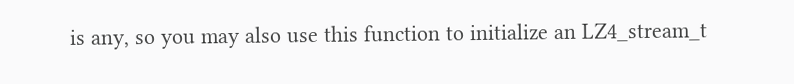is any, so you may also use this function to initialize an LZ4_stream_t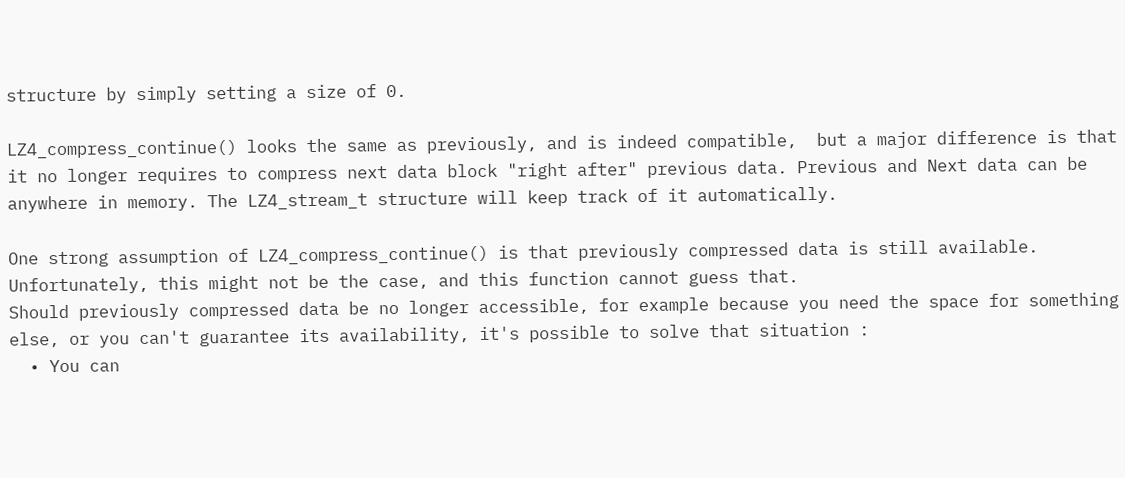structure by simply setting a size of 0.

LZ4_compress_continue() looks the same as previously, and is indeed compatible,  but a major difference is that it no longer requires to compress next data block "right after" previous data. Previous and Next data can be anywhere in memory. The LZ4_stream_t structure will keep track of it automatically.

One strong assumption of LZ4_compress_continue() is that previously compressed data is still available. Unfortunately, this might not be the case, and this function cannot guess that.
Should previously compressed data be no longer accessible, for example because you need the space for something else, or you can't guarantee its availability, it's possible to solve that situation :
  • You can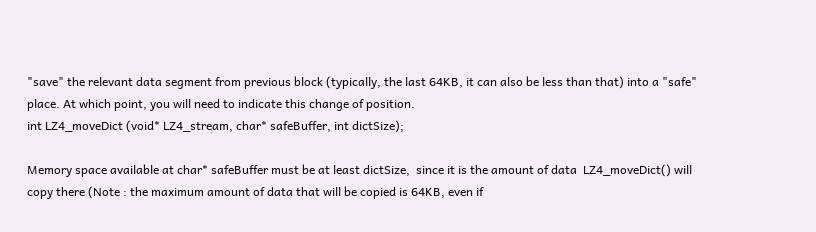"save" the relevant data segment from previous block (typically, the last 64KB, it can also be less than that) into a "safe" place. At which point, you will need to indicate this change of position.
int LZ4_moveDict (void* LZ4_stream, char* safeBuffer, int dictSize);

Memory space available at char* safeBuffer must be at least dictSize,  since it is the amount of data  LZ4_moveDict() will copy there (Note : the maximum amount of data that will be copied is 64KB, even if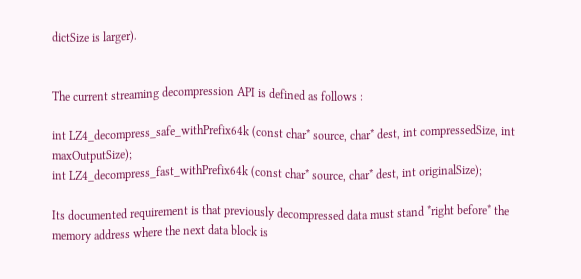dictSize is larger).


The current streaming decompression API is defined as follows :

int LZ4_decompress_safe_withPrefix64k (const char* source, char* dest, int compressedSize, int maxOutputSize);
int LZ4_decompress_fast_withPrefix64k (const char* source, char* dest, int originalSize);

Its documented requirement is that previously decompressed data must stand *right before* the memory address where the next data block is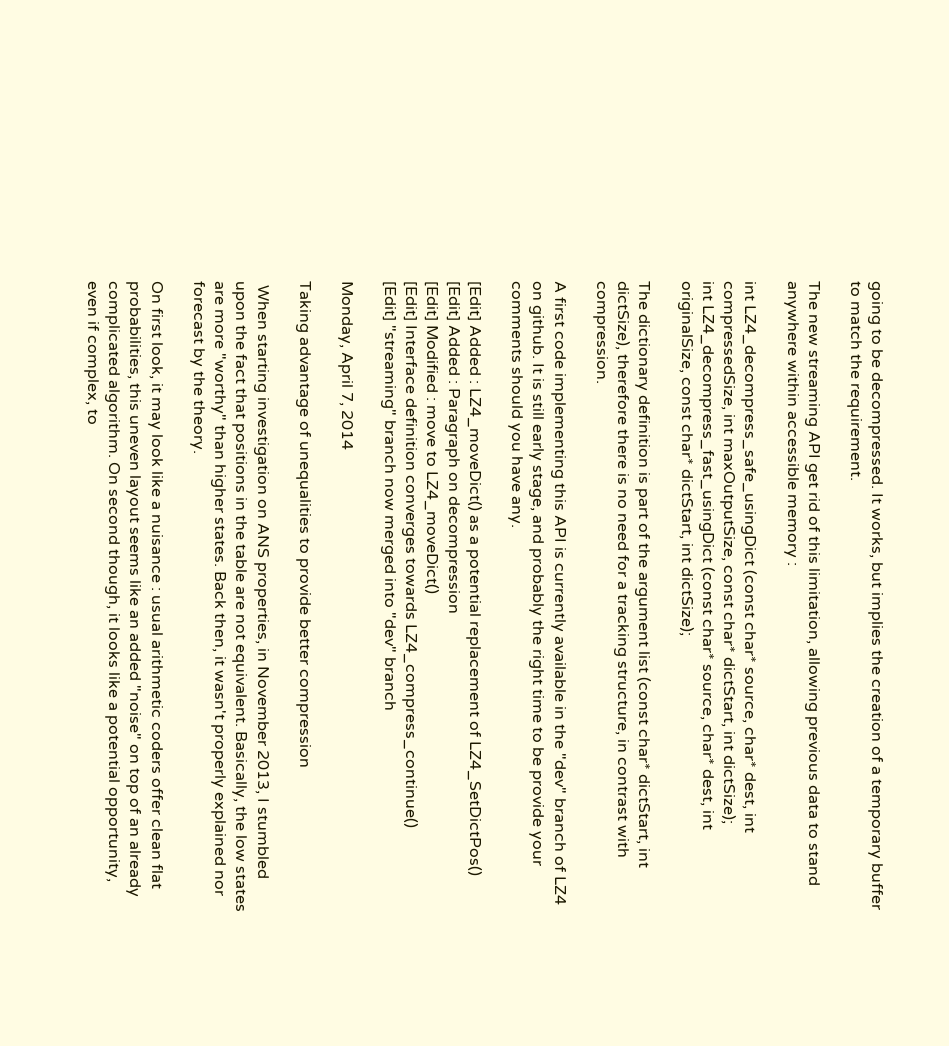going to be decompressed. It works, but implies the creation of a temporary buffer to match the requirement.

The new streaming API get rid of this limitation, allowing previous data to stand anywhere within accessible memory :

int LZ4_decompress_safe_usingDict (const char* source, char* dest, int compressedSize, int maxOutputSize, const char* dictStart, int dictSize);
int LZ4_decompress_fast_usingDict (const char* source, char* dest, int originalSize, const char* dictStart, int dictSize);

The dictionary definition is part of the argument list (const char* dictStart, int dictSize), therefore there is no need for a tracking structure, in contrast with compression.

A first code implementing this API is currently available in the "dev" branch of LZ4 on github. It is still early stage, and probably the right time to be provide your comments should you have any.

[Edit] Added : LZ4_moveDict() as a potential replacement of LZ4_SetDictPos()
[Edit] Added : Paragraph on decompression
[Edit] Modified : move to LZ4_moveDict()
[Edit] Interface definition converges towards LZ4_compress_continue()
[Edit] "streaming" branch now merged into "dev" branch

Monday, April 7, 2014

Taking advantage of unequalities to provide better compression

 When starting investigation on ANS properties, in November 2013, I stumbled upon the fact that positions in the table are not equivalent. Basically, the low states are more "worthy" than higher states. Back then, it wasn't properly explained nor forecast by the theory.

On first look, it may look like a nuisance : usual arithmetic coders offer clean flat probabilities, this uneven layout seems like an added "noise" on top of an already complicated algorithm. On second though, it looks like a potential opportunity, even if complex, to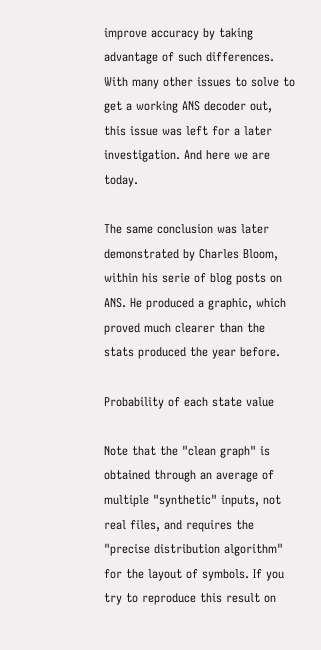improve accuracy by taking advantage of such differences.
With many other issues to solve to get a working ANS decoder out, this issue was left for a later investigation. And here we are today.

The same conclusion was later demonstrated by Charles Bloom, within his serie of blog posts on ANS. He produced a graphic, which proved much clearer than the stats produced the year before.

Probability of each state value

Note that the "clean graph" is obtained through an average of multiple "synthetic" inputs, not real files, and requires the "precise distribution algorithm" for the layout of symbols. If you try to reproduce this result on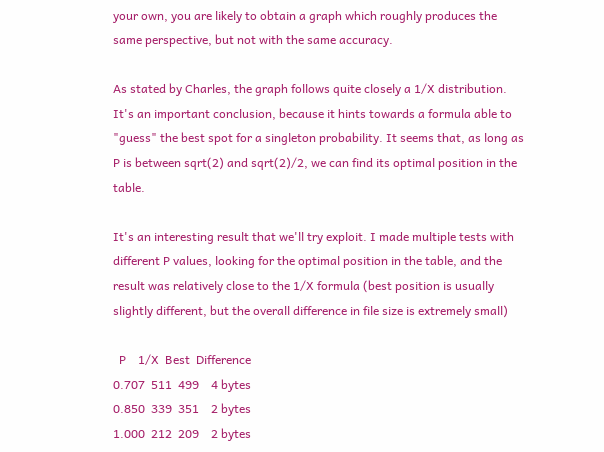your own, you are likely to obtain a graph which roughly produces the same perspective, but not with the same accuracy.

As stated by Charles, the graph follows quite closely a 1/X distribution. It's an important conclusion, because it hints towards a formula able to "guess" the best spot for a singleton probability. It seems that, as long as P is between sqrt(2) and sqrt(2)/2, we can find its optimal position in the table.

It's an interesting result that we'll try exploit. I made multiple tests with different P values, looking for the optimal position in the table, and the result was relatively close to the 1/X formula (best position is usually slightly different, but the overall difference in file size is extremely small)

  P    1/X  Best  Difference
0.707  511  499    4 bytes
0.850  339  351    2 bytes
1.000  212  209    2 bytes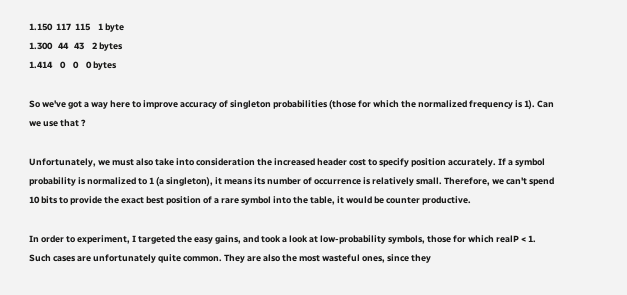1.150  117  115    1 byte
1.300   44   43    2 bytes
1.414    0    0    0 bytes

So we've got a way here to improve accuracy of singleton probabilities (those for which the normalized frequency is 1). Can we use that ?

Unfortunately, we must also take into consideration the increased header cost to specify position accurately. If a symbol probability is normalized to 1 (a singleton), it means its number of occurrence is relatively small. Therefore, we can't spend 10 bits to provide the exact best position of a rare symbol into the table, it would be counter productive.

In order to experiment, I targeted the easy gains, and took a look at low-probability symbols, those for which realP < 1. Such cases are unfortunately quite common. They are also the most wasteful ones, since they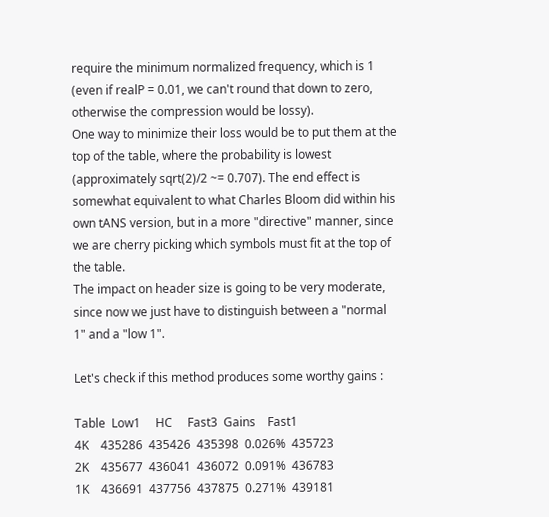require the minimum normalized frequency, which is 1 (even if realP = 0.01, we can't round that down to zero, otherwise the compression would be lossy).
One way to minimize their loss would be to put them at the top of the table, where the probability is lowest (approximately sqrt(2)/2 ~= 0.707). The end effect is somewhat equivalent to what Charles Bloom did within his own tANS version, but in a more "directive" manner, since we are cherry picking which symbols must fit at the top of the table.
The impact on header size is going to be very moderate, since now we just have to distinguish between a "normal 1" and a "low 1".

Let's check if this method produces some worthy gains :

Table  Low1     HC     Fast3  Gains    Fast1
4K    435286  435426  435398  0.026%  435723
2K    435677  436041  436072  0.091%  436783
1K    436691  437756  437875  0.271%  439181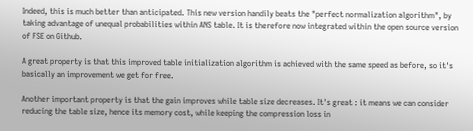Indeed, this is much better than anticipated. This new version handily beats the "perfect normalization algorithm", by taking advantage of unequal probabilities within ANS table. It is therefore now integrated within the open source version of FSE on Github.

A great property is that this improved table initialization algorithm is achieved with the same speed as before, so it's basically an improvement we get for free.

Another important property is that the gain improves while table size decreases. It's great : it means we can consider reducing the table size, hence its memory cost, while keeping the compression loss in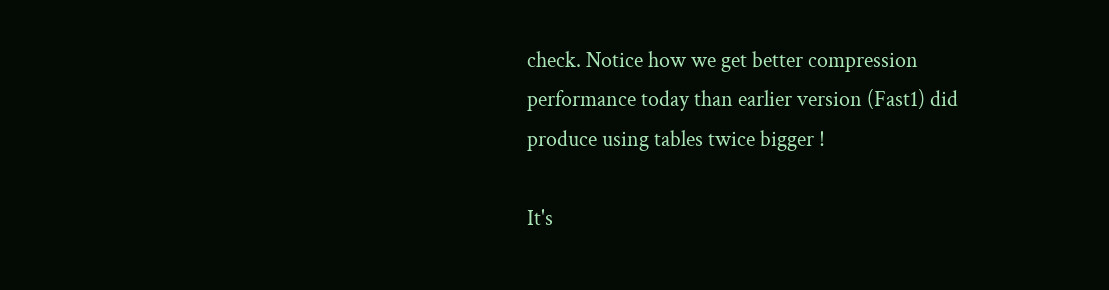check. Notice how we get better compression performance today than earlier version (Fast1) did produce using tables twice bigger !

It's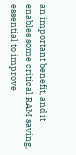an important benefit, and it enables some critical RAM saving, essential to improve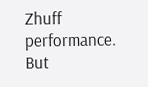Zhuff performance.
But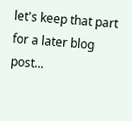let's keep that part for a later blog post...